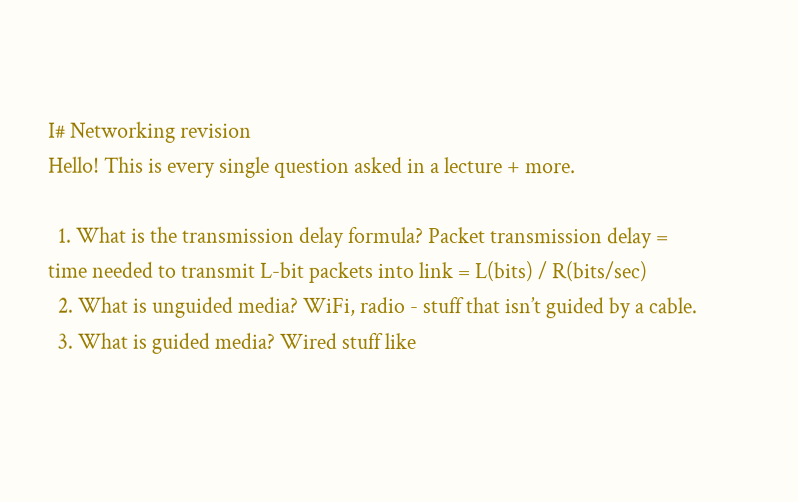I# Networking revision
Hello! This is every single question asked in a lecture + more.

  1. What is the transmission delay formula? Packet transmission delay = time needed to transmit L-bit packets into link = L(bits) / R(bits/sec)
  2. What is unguided media? WiFi, radio - stuff that isn’t guided by a cable.
  3. What is guided media? Wired stuff like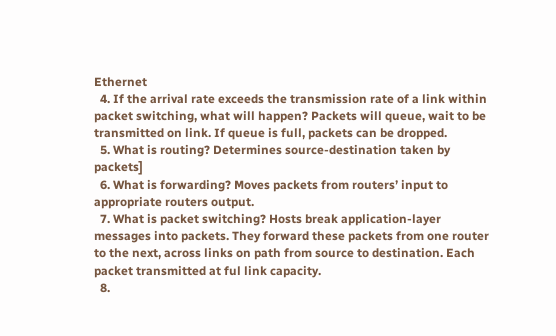Ethernet
  4. If the arrival rate exceeds the transmission rate of a link within packet switching, what will happen? Packets will queue, wait to be transmitted on link. If queue is full, packets can be dropped.
  5. What is routing? Determines source-destination taken by packets]
  6. What is forwarding? Moves packets from routers’ input to appropriate routers output.
  7. What is packet switching? Hosts break application-layer messages into packets. They forward these packets from one router to the next, across links on path from source to destination. Each packet transmitted at ful link capacity.
  8.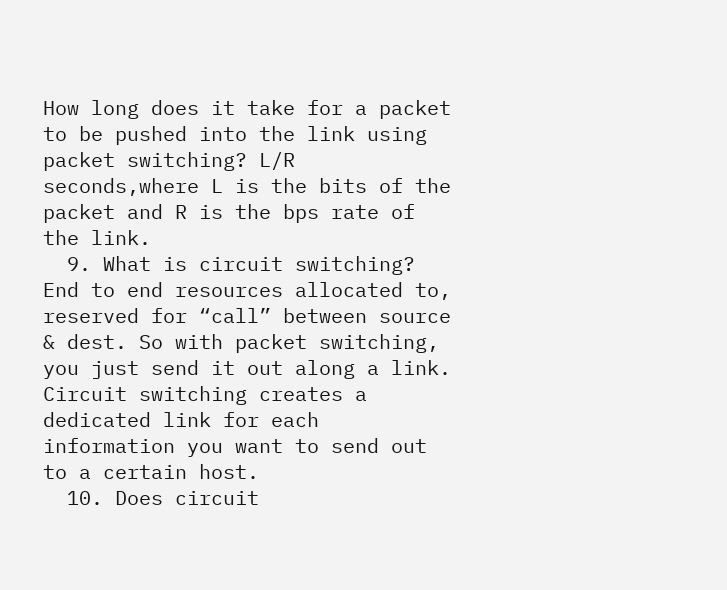How long does it take for a packet to be pushed into the link using packet switching? L/R seconds,where L is the bits of the packet and R is the bps rate of the link.
  9. What is circuit switching? End to end resources allocated to, reserved for “call” between source & dest. So with packet switching, you just send it out along a link. Circuit switching creates a dedicated link for each information you want to send out to a certain host.
  10. Does circuit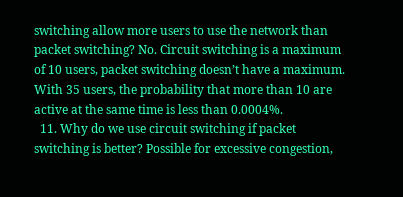switching allow more users to use the network than packet switching? No. Circuit switching is a maximum of 10 users, packet switching doesn’t have a maximum. With 35 users, the probability that more than 10 are active at the same time is less than 0.0004%.
  11. Why do we use circuit switching if packet switching is better? Possible for excessive congestion,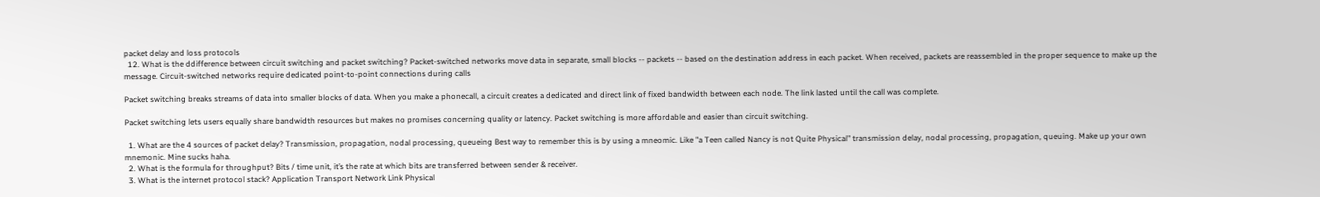packet delay and loss protocols
  12. What is the ddifference between circuit switching and packet switching? Packet-switched networks move data in separate, small blocks -- packets -- based on the destination address in each packet. When received, packets are reassembled in the proper sequence to make up the message. Circuit-switched networks require dedicated point-to-point connections during calls

Packet switching breaks streams of data into smaller blocks of data. When you make a phonecall, a circuit creates a dedicated and direct link of fixed bandwidth between each node. The link lasted until the call was complete.

Packet switching lets users equally share bandwidth resources but makes no promises concerning quality or latency. Packet switching is more affordable and easier than circuit switching.

  1. What are the 4 sources of packet delay? Transmission, propagation, nodal processing, queueing Best way to remember this is by using a mneomic. Like "a Teen called Nancy is not Quite Physical" transmission delay, nodal processing, propagation, queuing. Make up your own mnemonic. Mine sucks haha.
  2. What is the formula for throughput? Bits / time unit, it’s the rate at which bits are transferred between sender & receiver.
  3. What is the internet protocol stack? Application Transport Network Link Physical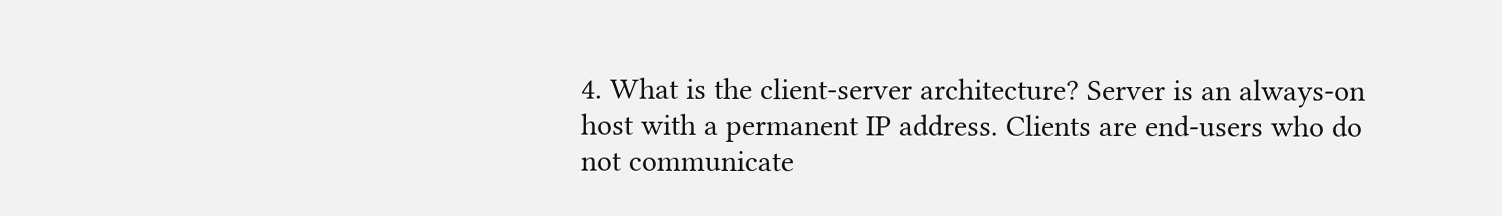4. What is the client-server architecture? Server is an always-on host with a permanent IP address. Clients are end-users who do not communicate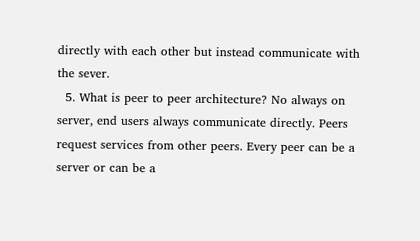directly with each other but instead communicate with the sever.
  5. What is peer to peer architecture? No always on server, end users always communicate directly. Peers request services from other peers. Every peer can be a server or can be a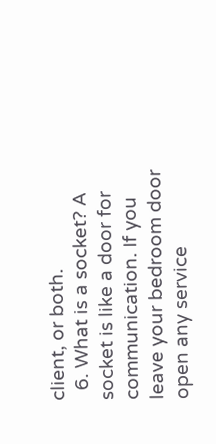client, or both.
  6. What is a socket? A socket is like a door for communication. If you leave your bedroom door open any service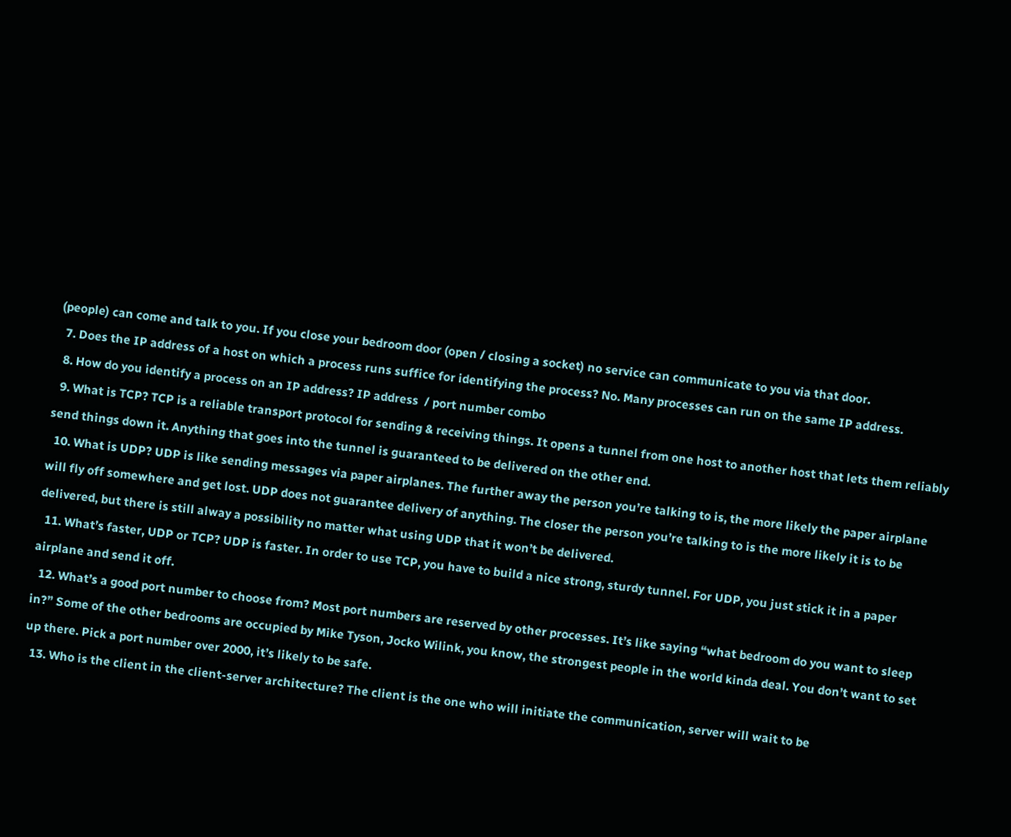(people) can come and talk to you. If you close your bedroom door (open / closing a socket) no service can communicate to you via that door.
  7. Does the IP address of a host on which a process runs suffice for identifying the process? No. Many processes can run on the same IP address.
  8. How do you identify a process on an IP address? IP address  / port number combo
  9. What is TCP? TCP is a reliable transport protocol for sending & receiving things. It opens a tunnel from one host to another host that lets them reliably send things down it. Anything that goes into the tunnel is guaranteed to be delivered on the other end.
  10. What is UDP? UDP is like sending messages via paper airplanes. The further away the person you’re talking to is, the more likely the paper airplane will fly off somewhere and get lost. UDP does not guarantee delivery of anything. The closer the person you’re talking to is the more likely it is to be delivered, but there is still alway a possibility no matter what using UDP that it won’t be delivered.
  11. What’s faster, UDP or TCP? UDP is faster. In order to use TCP, you have to build a nice strong, sturdy tunnel. For UDP, you just stick it in a paper airplane and send it off.
  12. What’s a good port number to choose from? Most port numbers are reserved by other processes. It’s like saying “what bedroom do you want to sleep in?” Some of the other bedrooms are occupied by Mike Tyson, Jocko Wilink, you know, the strongest people in the world kinda deal. You don’t want to set up there. Pick a port number over 2000, it’s likely to be safe.
  13. Who is the client in the client-server architecture? The client is the one who will initiate the communication, server will wait to be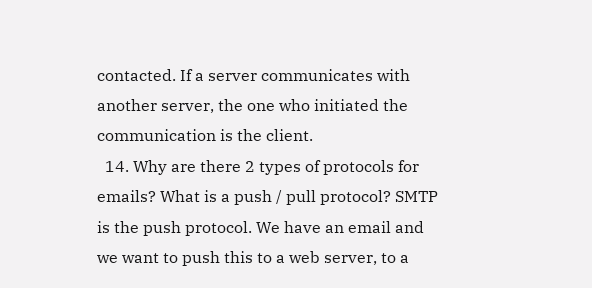contacted. If a server communicates with another server, the one who initiated the communication is the client.
  14. Why are there 2 types of protocols for emails? What is a push / pull protocol? SMTP is the push protocol. We have an email and we want to push this to a web server, to a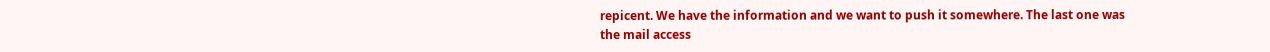repicent. We have the information and we want to push it somewhere. The last one was the mail access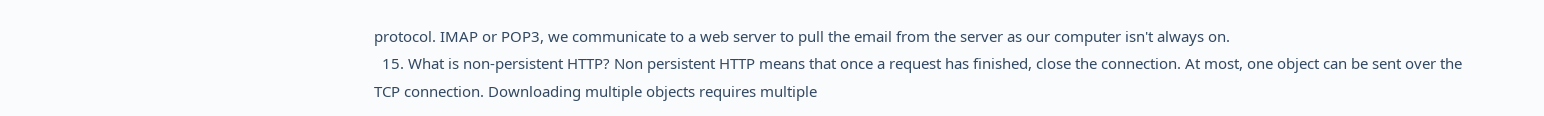protocol. IMAP or POP3, we communicate to a web server to pull the email from the server as our computer isn't always on.
  15. What is non-persistent HTTP? Non persistent HTTP means that once a request has finished, close the connection. At most, one object can be sent over the TCP connection. Downloading multiple objects requires multiple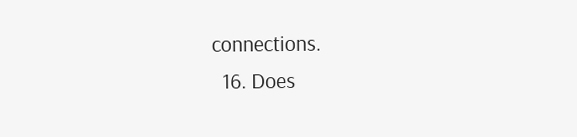connections.
  16. Does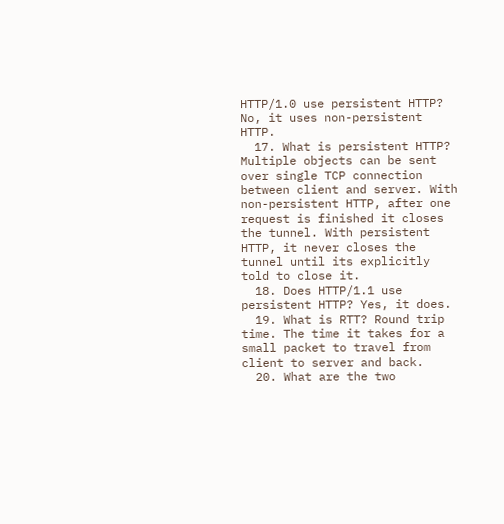HTTP/1.0 use persistent HTTP? No, it uses non-persistent HTTP.
  17. What is persistent HTTP? Multiple objects can be sent over single TCP connection between client and server. With non-persistent HTTP, after one request is finished it closes the tunnel. With persistent HTTP, it never closes the tunnel until its explicitly told to close it.
  18. Does HTTP/1.1 use persistent HTTP? Yes, it does.
  19. What is RTT? Round trip time. The time it takes for a small packet to travel from client to server and back.
  20. What are the two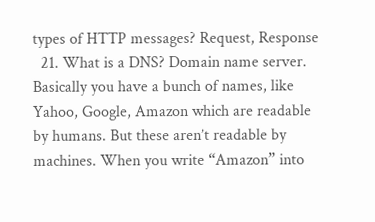types of HTTP messages? Request, Response
  21. What is a DNS? Domain name server. Basically you have a bunch of names, like Yahoo, Google, Amazon which are readable by humans. But these aren’t readable by machines. When you write “Amazon” into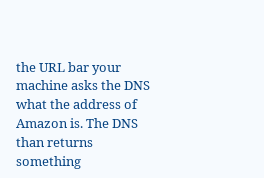the URL bar your machine asks the DNS what the address of Amazon is. The DNS than returns something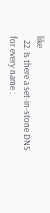like
  22. Is there a set-in-stone DNS for every name :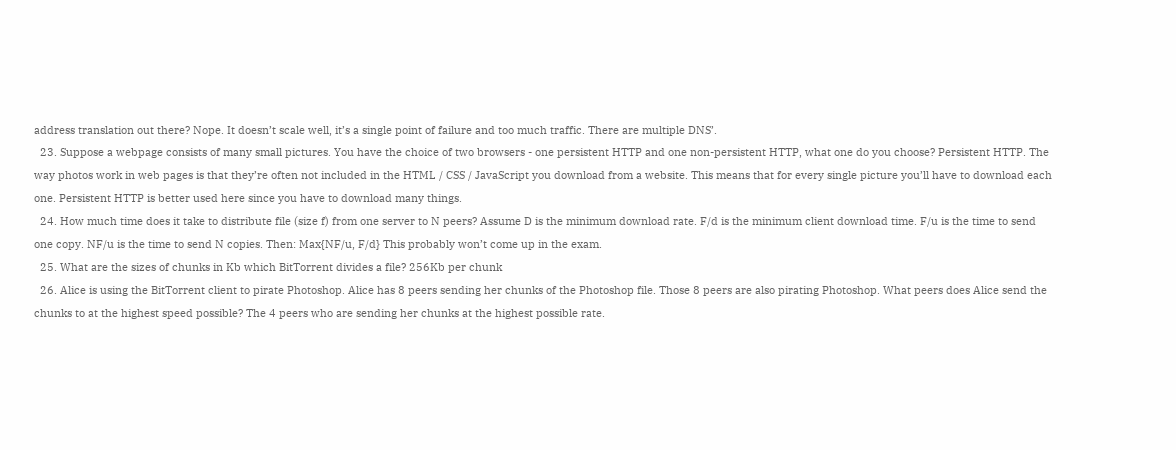address translation out there? Nope. It doesn’t scale well, it’s a single point of failure and too much traffic. There are multiple DNS’.
  23. Suppose a webpage consists of many small pictures. You have the choice of two browsers - one persistent HTTP and one non-persistent HTTP, what one do you choose? Persistent HTTP. The way photos work in web pages is that they’re often not included in the HTML / CSS / JavaScript you download from a website. This means that for every single picture you’ll have to download each one. Persistent HTTP is better used here since you have to download many things.
  24. How much time does it take to distribute file (size f) from one server to N peers? Assume D is the minimum download rate. F/d is the minimum client download time. F/u is the time to send one copy. NF/u is the time to send N copies. Then: Max{NF/u, F/d} This probably won’t come up in the exam.
  25. What are the sizes of chunks in Kb which BitTorrent divides a file? 256Kb per chunk
  26. Alice is using the BitTorrent client to pirate Photoshop. Alice has 8 peers sending her chunks of the Photoshop file. Those 8 peers are also pirating Photoshop. What peers does Alice send the chunks to at the highest speed possible? The 4 peers who are sending her chunks at the highest possible rate.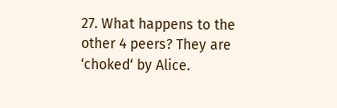27. What happens to the other 4 peers? They are ‘choked‘ by Alice.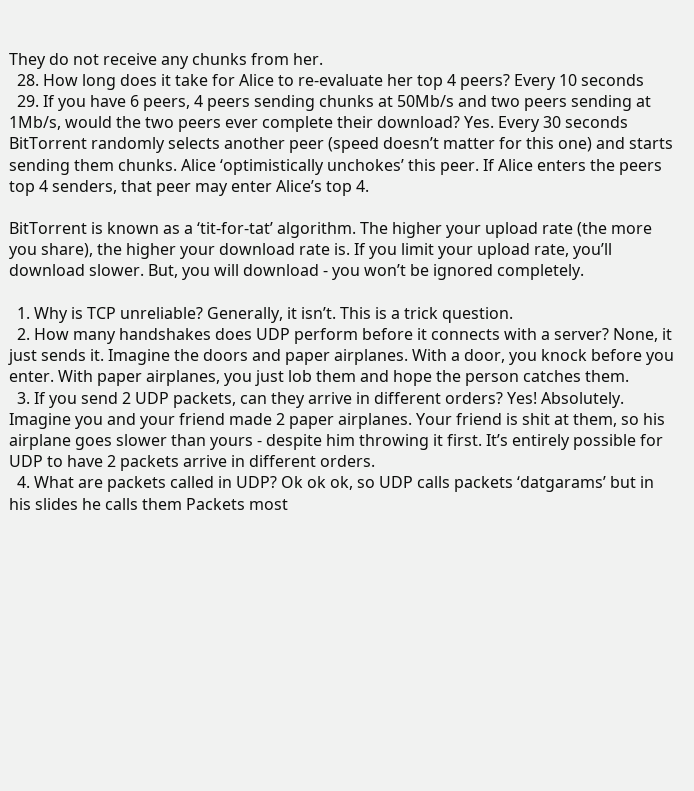They do not receive any chunks from her.
  28. How long does it take for Alice to re-evaluate her top 4 peers? Every 10 seconds
  29. If you have 6 peers, 4 peers sending chunks at 50Mb/s and two peers sending at 1Mb/s, would the two peers ever complete their download? Yes. Every 30 seconds BitTorrent randomly selects another peer (speed doesn’t matter for this one) and starts sending them chunks. Alice ‘optimistically unchokes’ this peer. If Alice enters the peers top 4 senders, that peer may enter Alice’s top 4.

BitTorrent is known as a ‘tit-for-tat’ algorithm. The higher your upload rate (the more you share), the higher your download rate is. If you limit your upload rate, you’ll download slower. But, you will download - you won’t be ignored completely.

  1. Why is TCP unreliable? Generally, it isn’t. This is a trick question.
  2. How many handshakes does UDP perform before it connects with a server? None, it just sends it. Imagine the doors and paper airplanes. With a door, you knock before you enter. With paper airplanes, you just lob them and hope the person catches them.
  3. If you send 2 UDP packets, can they arrive in different orders? Yes! Absolutely. Imagine you and your friend made 2 paper airplanes. Your friend is shit at them, so his airplane goes slower than yours - despite him throwing it first. It’s entirely possible for UDP to have 2 packets arrive in different orders.
  4. What are packets called in UDP? Ok ok ok, so UDP calls packets ‘datgarams’ but in his slides he calls them Packets most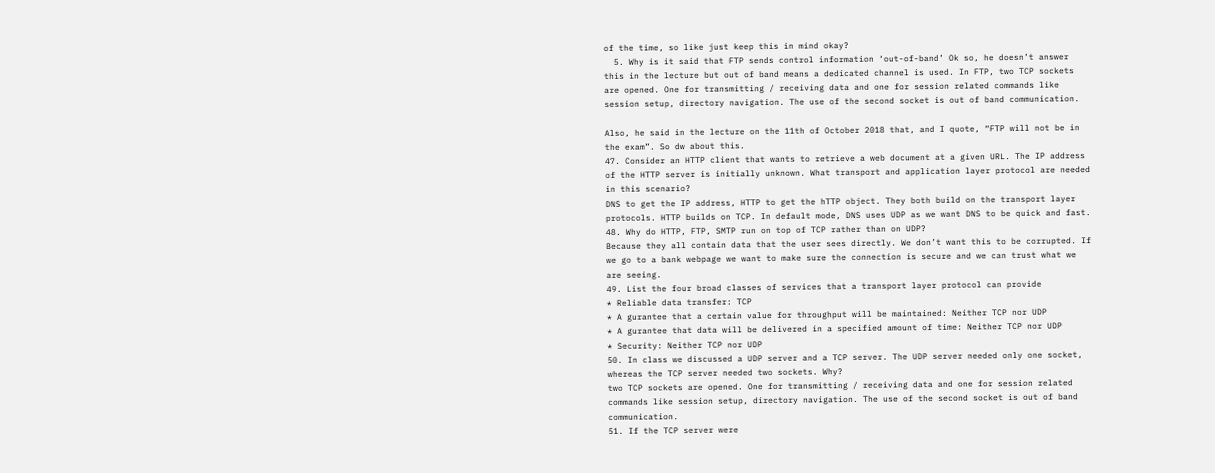of the time, so like just keep this in mind okay?
  5. Why is it said that FTP sends control information ‘out-of-band’ Ok so, he doesn’t answer this in the lecture but out of band means a dedicated channel is used. In FTP, two TCP sockets are opened. One for transmitting / receiving data and one for session related commands like session setup, directory navigation. The use of the second socket is out of band communication.

Also, he said in the lecture on the 11th of October 2018 that, and I quote, “FTP will not be in the exam”. So dw about this.
47. Consider an HTTP client that wants to retrieve a web document at a given URL. The IP address of the HTTP server is initially unknown. What transport and application layer protocol are needed in this scenario?
DNS to get the IP address, HTTP to get the hTTP object. They both build on the transport layer protocols. HTTP builds on TCP. In default mode, DNS uses UDP as we want DNS to be quick and fast.
48. Why do HTTP, FTP, SMTP run on top of TCP rather than on UDP?
Because they all contain data that the user sees directly. We don’t want this to be corrupted. If we go to a bank webpage we want to make sure the connection is secure and we can trust what we are seeing.
49. List the four broad classes of services that a transport layer protocol can provide
* Reliable data transfer: TCP
* A gurantee that a certain value for throughput will be maintained: Neither TCP nor UDP
* A gurantee that data will be delivered in a specified amount of time: Neither TCP nor UDP
* Security: Neither TCP nor UDP
50. In class we discussed a UDP server and a TCP server. The UDP server needed only one socket, whereas the TCP server needed two sockets. Why?
two TCP sockets are opened. One for transmitting / receiving data and one for session related commands like session setup, directory navigation. The use of the second socket is out of band communication.
51. If the TCP server were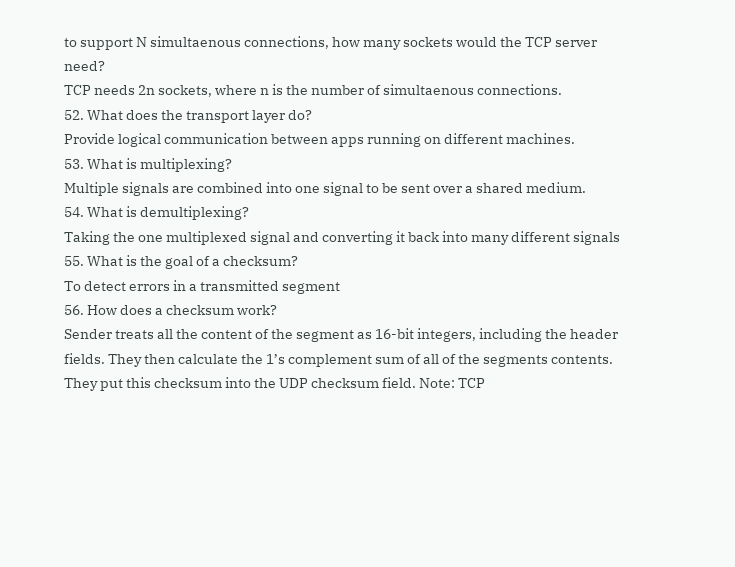to support N simultaenous connections, how many sockets would the TCP server need?
TCP needs 2n sockets, where n is the number of simultaenous connections.
52. What does the transport layer do?
Provide logical communication between apps running on different machines.
53. What is multiplexing?
Multiple signals are combined into one signal to be sent over a shared medium.
54. What is demultiplexing?
Taking the one multiplexed signal and converting it back into many different signals
55. What is the goal of a checksum?
To detect errors in a transmitted segment
56. How does a checksum work?
Sender treats all the content of the segment as 16-bit integers, including the header fields. They then calculate the 1’s complement sum of all of the segments contents. They put this checksum into the UDP checksum field. Note: TCP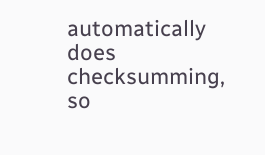automatically does checksumming, so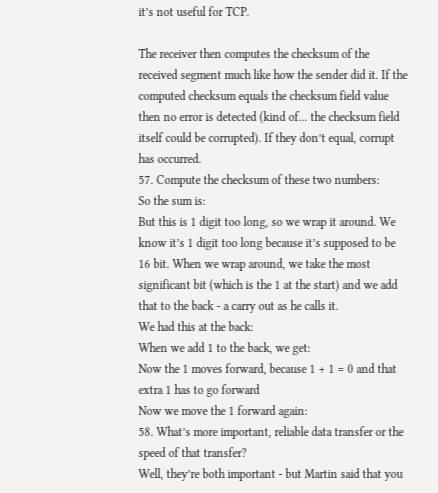it’s not useful for TCP.

The receiver then computes the checksum of the received segment much like how the sender did it. If the computed checksum equals the checksum field value then no error is detected (kind of... the checksum field itself could be corrupted). If they don’t equal, corrupt has occurred.
57. Compute the checksum of these two numbers:
So the sum is:
But this is 1 digit too long, so we wrap it around. We know it’s 1 digit too long because it’s supposed to be 16 bit. When we wrap around, we take the most significant bit (which is the 1 at the start) and we add that to the back - a carry out as he calls it.
We had this at the back:
When we add 1 to the back, we get:
Now the 1 moves forward, because 1 + 1 = 0 and that extra 1 has to go forward
Now we move the 1 forward again:
58. What’s more important, reliable data transfer or the speed of that transfer?
Well, they’re both important - but Martin said that you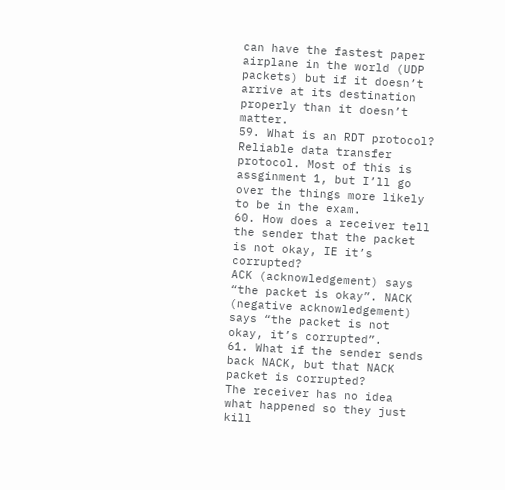can have the fastest paper airplane in the world (UDP packets) but if it doesn’t arrive at its destination properly than it doesn’t matter.
59. What is an RDT protocol?
Reliable data transfer protocol. Most of this is assginment 1, but I’ll go over the things more likely to be in the exam.
60. How does a receiver tell the sender that the packet is not okay, IE it’s corrupted?
ACK (acknowledgement) says “the packet is okay”. NACK (negative acknowledgement) says “the packet is not okay, it’s corrupted”.
61. What if the sender sends back NACK, but that NACK packet is corrupted?
The receiver has no idea what happened so they just kill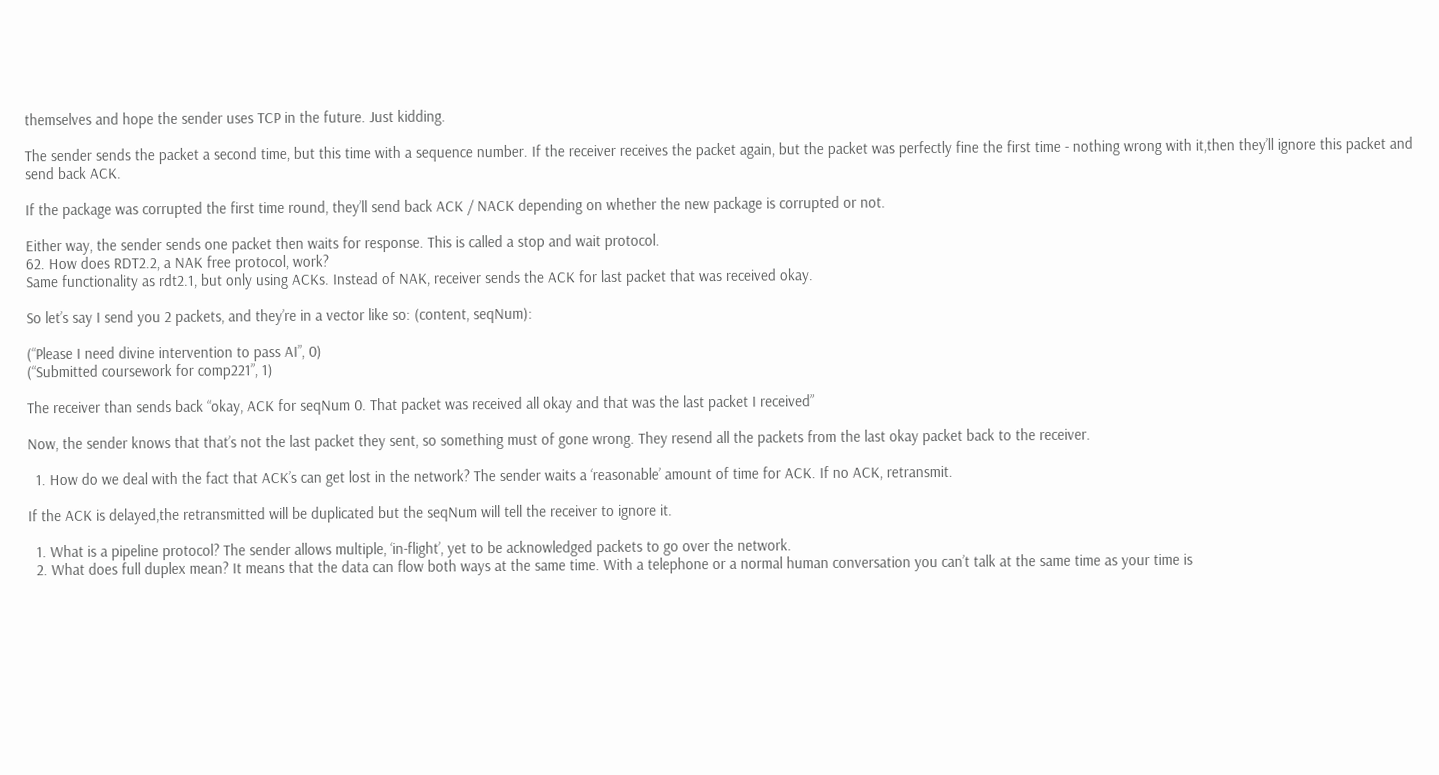themselves and hope the sender uses TCP in the future. Just kidding.

The sender sends the packet a second time, but this time with a sequence number. If the receiver receives the packet again, but the packet was perfectly fine the first time - nothing wrong with it,then they’ll ignore this packet and send back ACK.

If the package was corrupted the first time round, they’ll send back ACK / NACK depending on whether the new package is corrupted or not.

Either way, the sender sends one packet then waits for response. This is called a stop and wait protocol.
62. How does RDT2.2, a NAK free protocol, work?
Same functionality as rdt2.1, but only using ACKs. Instead of NAK, receiver sends the ACK for last packet that was received okay.

So let’s say I send you 2 packets, and they’re in a vector like so: (content, seqNum):

(“Please I need divine intervention to pass AI”, 0)
(“Submitted coursework for comp221”, 1)

The receiver than sends back “okay, ACK for seqNum 0. That packet was received all okay and that was the last packet I received”

Now, the sender knows that that’s not the last packet they sent, so something must of gone wrong. They resend all the packets from the last okay packet back to the receiver.

  1. How do we deal with the fact that ACK’s can get lost in the network? The sender waits a ‘reasonable’ amount of time for ACK. If no ACK, retransmit.

If the ACK is delayed,the retransmitted will be duplicated but the seqNum will tell the receiver to ignore it.

  1. What is a pipeline protocol? The sender allows multiple, ‘in-flight’, yet to be acknowledged packets to go over the network.
  2. What does full duplex mean? It means that the data can flow both ways at the same time. With a telephone or a normal human conversation you can’t talk at the same time as your time is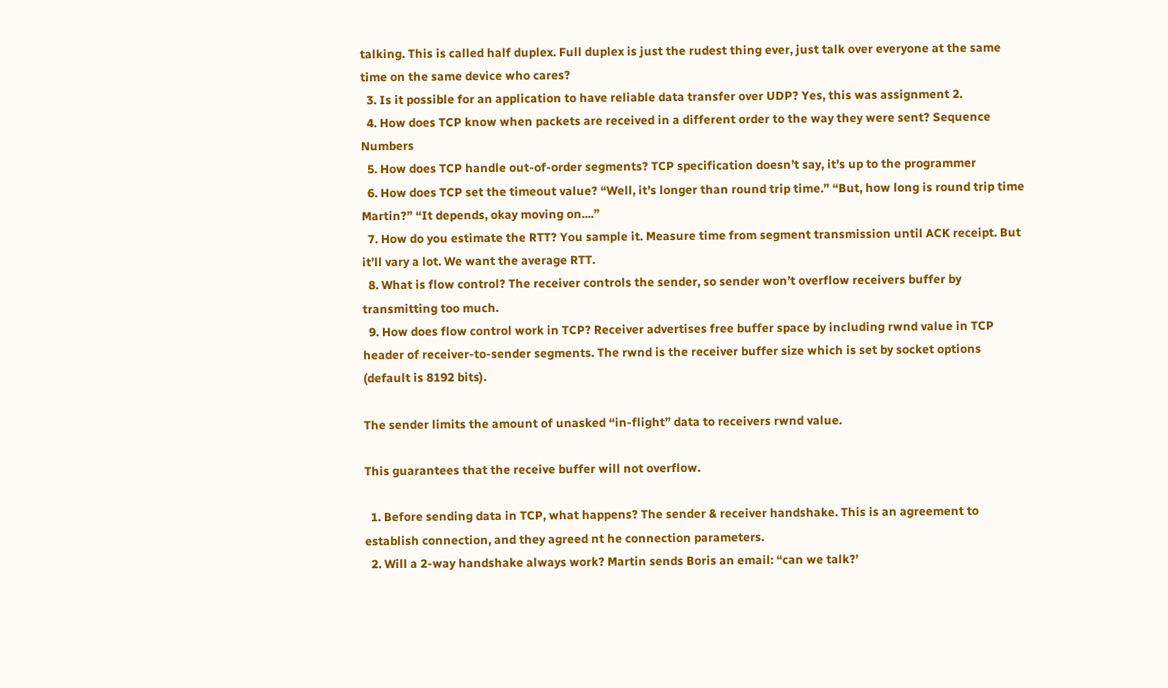talking. This is called half duplex. Full duplex is just the rudest thing ever, just talk over everyone at the same time on the same device who cares?
  3. Is it possible for an application to have reliable data transfer over UDP? Yes, this was assignment 2.
  4. How does TCP know when packets are received in a different order to the way they were sent? Sequence Numbers
  5. How does TCP handle out-of-order segments? TCP specification doesn’t say, it’s up to the programmer
  6. How does TCP set the timeout value? “Well, it’s longer than round trip time.” “But, how long is round trip time Martin?” “It depends, okay moving on....”
  7. How do you estimate the RTT? You sample it. Measure time from segment transmission until ACK receipt. But it’ll vary a lot. We want the average RTT.
  8. What is flow control? The receiver controls the sender, so sender won’t overflow receivers buffer by transmitting too much.
  9. How does flow control work in TCP? Receiver advertises free buffer space by including rwnd value in TCP header of receiver-to-sender segments. The rwnd is the receiver buffer size which is set by socket options (default is 8192 bits).

The sender limits the amount of unasked “in-flight” data to receivers rwnd value.

This guarantees that the receive buffer will not overflow.

  1. Before sending data in TCP, what happens? The sender & receiver handshake. This is an agreement to establish connection, and they agreed nt he connection parameters.
  2. Will a 2-way handshake always work? Martin sends Boris an email: “can we talk?’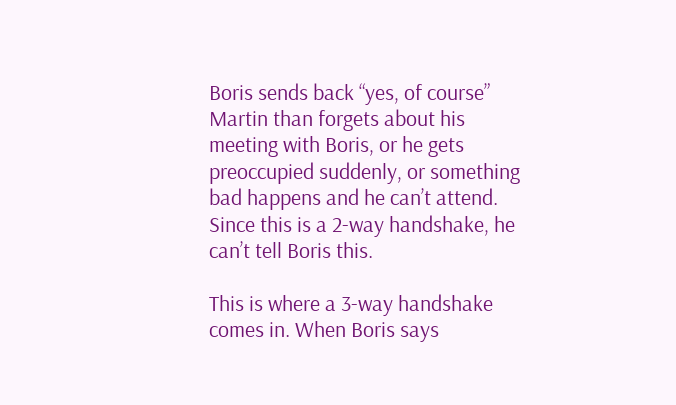Boris sends back “yes, of course” Martin than forgets about his meeting with Boris, or he gets preoccupied suddenly, or something bad happens and he can’t attend. Since this is a 2-way handshake, he can’t tell Boris this.

This is where a 3-way handshake comes in. When Boris says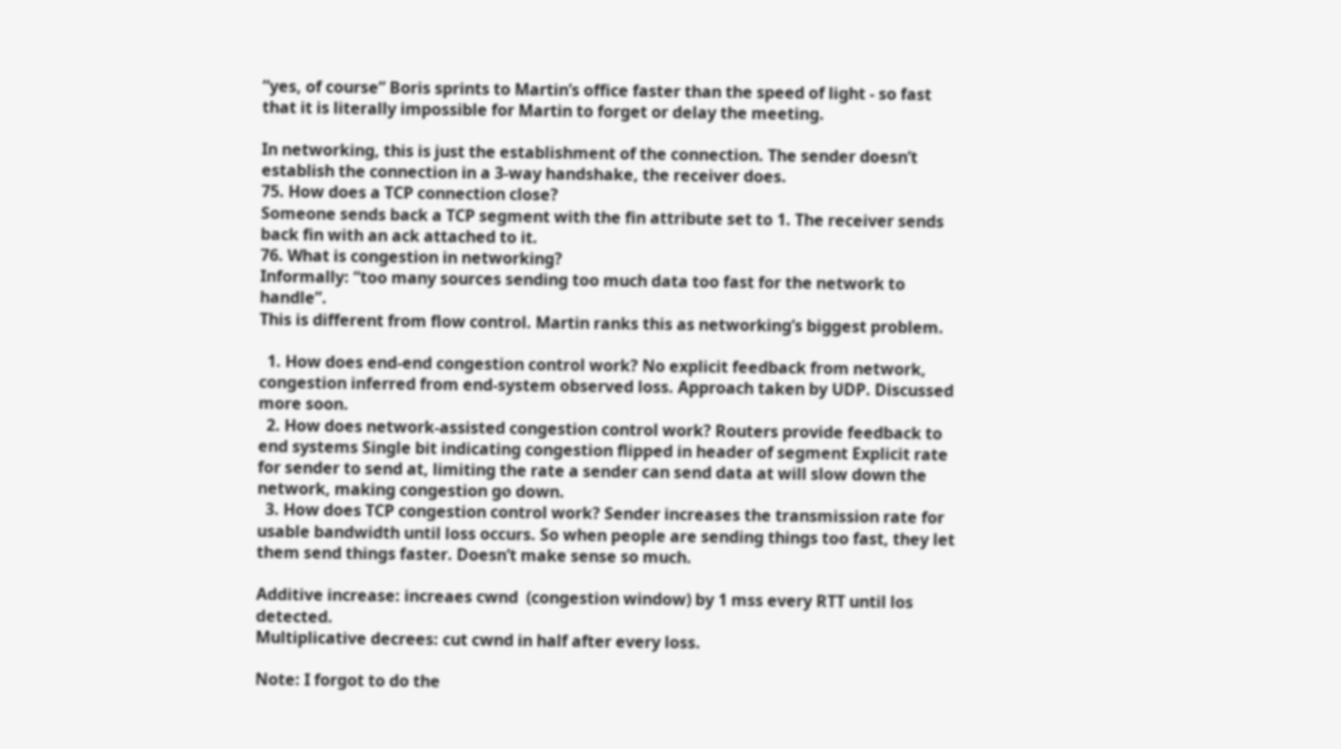“yes, of course” Boris sprints to Martin’s office faster than the speed of light - so fast that it is literally impossible for Martin to forget or delay the meeting.

In networking, this is just the establishment of the connection. The sender doesn’t establish the connection in a 3-way handshake, the receiver does.
75. How does a TCP connection close?
Someone sends back a TCP segment with the fin attribute set to 1. The receiver sends back fin with an ack attached to it.
76. What is congestion in networking?
Informally: “too many sources sending too much data too fast for the network to handle”.
This is different from flow control. Martin ranks this as networking’s biggest problem.

  1. How does end-end congestion control work? No explicit feedback from network, congestion inferred from end-system observed loss. Approach taken by UDP. Discussed more soon.
  2. How does network-assisted congestion control work? Routers provide feedback to end systems Single bit indicating congestion flipped in header of segment Explicit rate for sender to send at, limiting the rate a sender can send data at will slow down the network, making congestion go down.
  3. How does TCP congestion control work? Sender increases the transmission rate for usable bandwidth until loss occurs. So when people are sending things too fast, they let them send things faster. Doesn’t make sense so much.

Additive increase: increaes cwnd  (congestion window) by 1 mss every RTT until los detected.
Multiplicative decrees: cut cwnd in half after every loss.

Note: I forgot to do the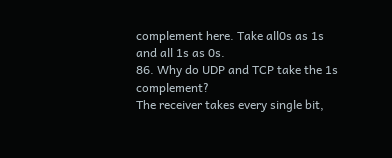complement here. Take all0s as 1s and all 1s as 0s.
86. Why do UDP and TCP take the 1s complement?
The receiver takes every single bit,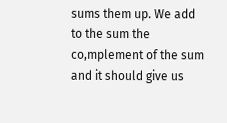sums them up. We add to the sum the co,mplement of the sum and it should give us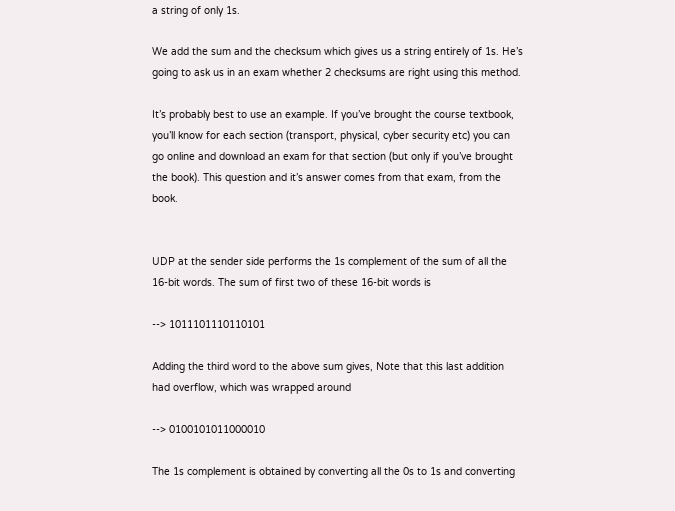a string of only 1s.

We add the sum and the checksum which gives us a string entirely of 1s. He’s going to ask us in an exam whether 2 checksums are right using this method.

It’s probably best to use an example. If you’ve brought the course textbook, you’ll know for each section (transport, physical, cyber security etc) you can go online and download an exam for that section (but only if you’ve brought the book). This question and it’s answer comes from that exam, from the book.


UDP at the sender side performs the 1s complement of the sum of all the 16-bit words. The sum of first two of these 16-bit words is

--> 1011101110110101

Adding the third word to the above sum gives, Note that this last addition had overflow, which was wrapped around

--> 0100101011000010

The 1s complement is obtained by converting all the 0s to 1s and converting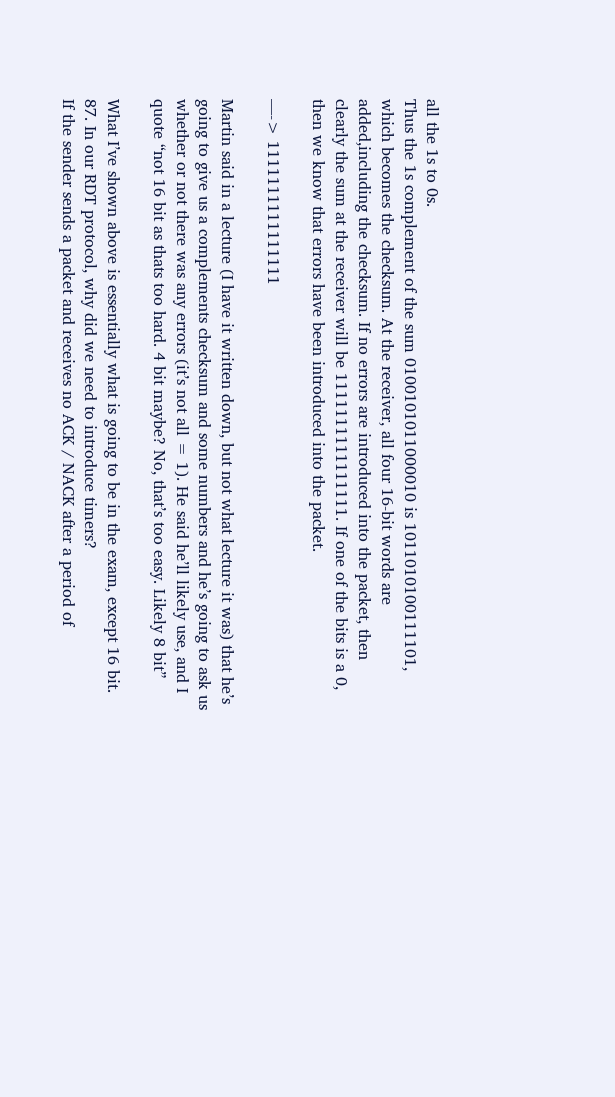all the 1s to 0s.
Thus the 1s complement of the sum 0100101011000010 is 1011010100111101, which becomes the checksum. At the receiver, all four 16-bit words are added,including the checksum. If no errors are introduced into the packet, then clearly the sum at the receiver will be 1111111111111111. If one of the bits is a 0, then we know that errors have been introduced into the packet.

—-> 1111111111111111

Martin said in a lecture (I have it written down, but not what lecture it was) that he’s going to give us a complements checksum and some numbers and he’s going to ask us whether or not there was any errors (it’s not all = 1). He said he’ll likely use, and I quote “not 16 bit as thats too hard. 4 bit maybe? No, that’s too easy. Likely 8 bit”

What I’ve shown above is essentially what is going to be in the exam, except 16 bit.
87. In our RDT protocol, why did we need to introduce timers?
If the sender sends a packet and receives no ACK / NACK after a period of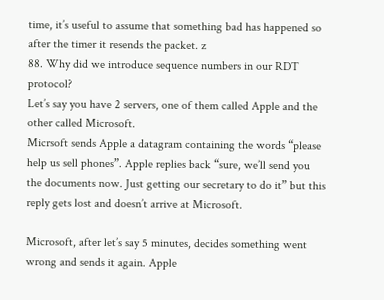time, it’s useful to assume that something bad has happened so after the timer it resends the packet. z
88. Why did we introduce sequence numbers in our RDT protocol?
Let’s say you have 2 servers, one of them called Apple and the other called Microsoft.
Micrsoft sends Apple a datagram containing the words “please help us sell phones”. Apple replies back “sure, we’ll send you the documents now. Just getting our secretary to do it” but this reply gets lost and doesn’t arrive at Microsoft.

Microsoft, after let’s say 5 minutes, decides something went wrong and sends it again. Apple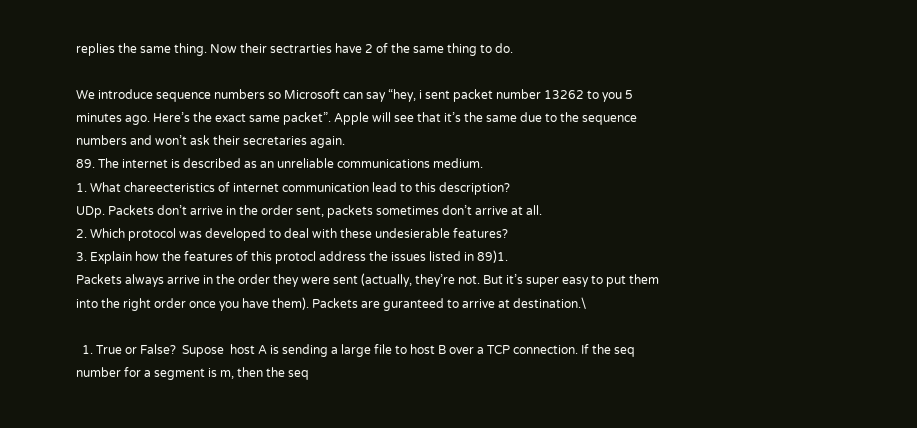replies the same thing. Now their sectrarties have 2 of the same thing to do.

We introduce sequence numbers so Microsoft can say “hey, i sent packet number 13262 to you 5 minutes ago. Here’s the exact same packet”. Apple will see that it’s the same due to the sequence numbers and won’t ask their secretaries again.
89. The internet is described as an unreliable communications medium.
1. What chareecteristics of internet communication lead to this description?
UDp. Packets don’t arrive in the order sent, packets sometimes don’t arrive at all.
2. Which protocol was developed to deal with these undesierable features?
3. Explain how the features of this protocl address the issues listed in 89)1.
Packets always arrive in the order they were sent (actually, they’re not. But it’s super easy to put them into the right order once you have them). Packets are guranteed to arrive at destination.\

  1. True or False?  Supose  host A is sending a large file to host B over a TCP connection. If the seq number for a segment is m, then the seq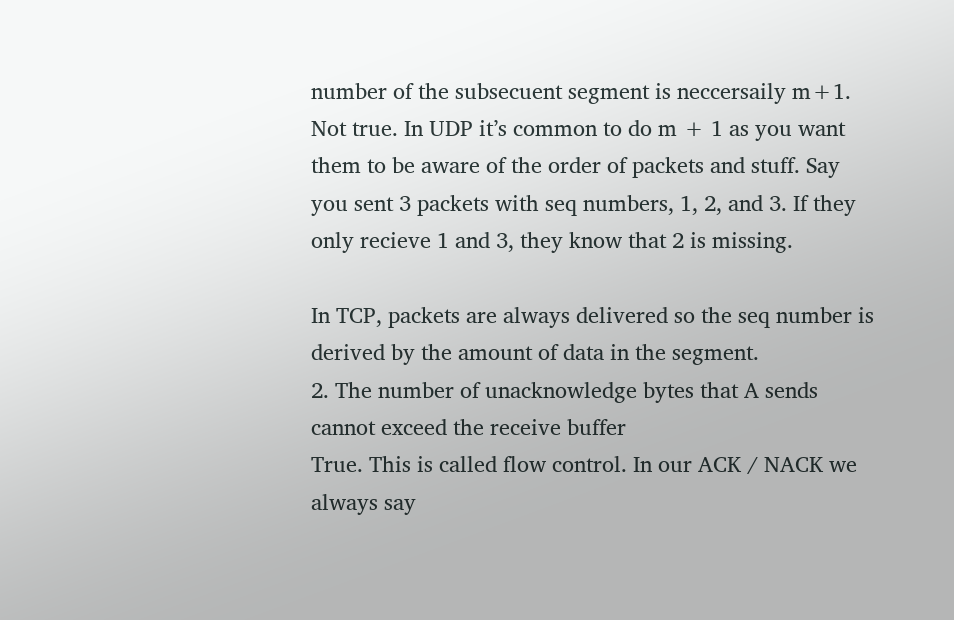number of the subsecuent segment is neccersaily m+1. Not true. In UDP it’s common to do m + 1 as you want them to be aware of the order of packets and stuff. Say you sent 3 packets with seq numbers, 1, 2, and 3. If they only recieve 1 and 3, they know that 2 is missing.

In TCP, packets are always delivered so the seq number is derived by the amount of data in the segment.
2. The number of unacknowledge bytes that A sends cannot exceed the receive buffer
True. This is called flow control. In our ACK / NACK we always say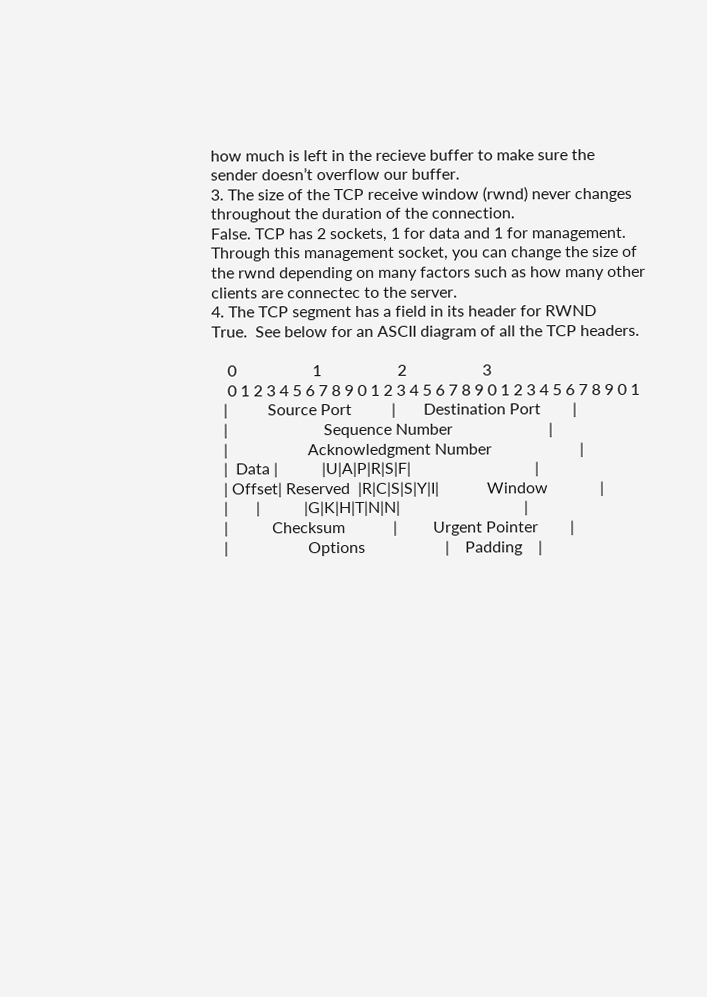how much is left in the recieve buffer to make sure the sender doesn’t overflow our buffer.
3. The size of the TCP receive window (rwnd) never changes throughout the duration of the connection.
False. TCP has 2 sockets, 1 for data and 1 for management. Through this management socket, you can change the size of the rwnd depending on many factors such as how many other clients are connectec to the server.
4. The TCP segment has a field in its header for RWND
True.  See below for an ASCII diagram of all the TCP headers.

    0                   1                   2                   3
    0 1 2 3 4 5 6 7 8 9 0 1 2 3 4 5 6 7 8 9 0 1 2 3 4 5 6 7 8 9 0 1
   |          Source Port          |       Destination Port        |
   |                        Sequence Number                        |
   |                    Acknowledgment Number                      |
   |  Data |           |U|A|P|R|S|F|                               |
   | Offset| Reserved  |R|C|S|S|Y|I|            Window             |
   |       |           |G|K|H|T|N|N|                               |
   |           Checksum            |         Urgent Pointer        |
   |                    Options                    |    Padding    |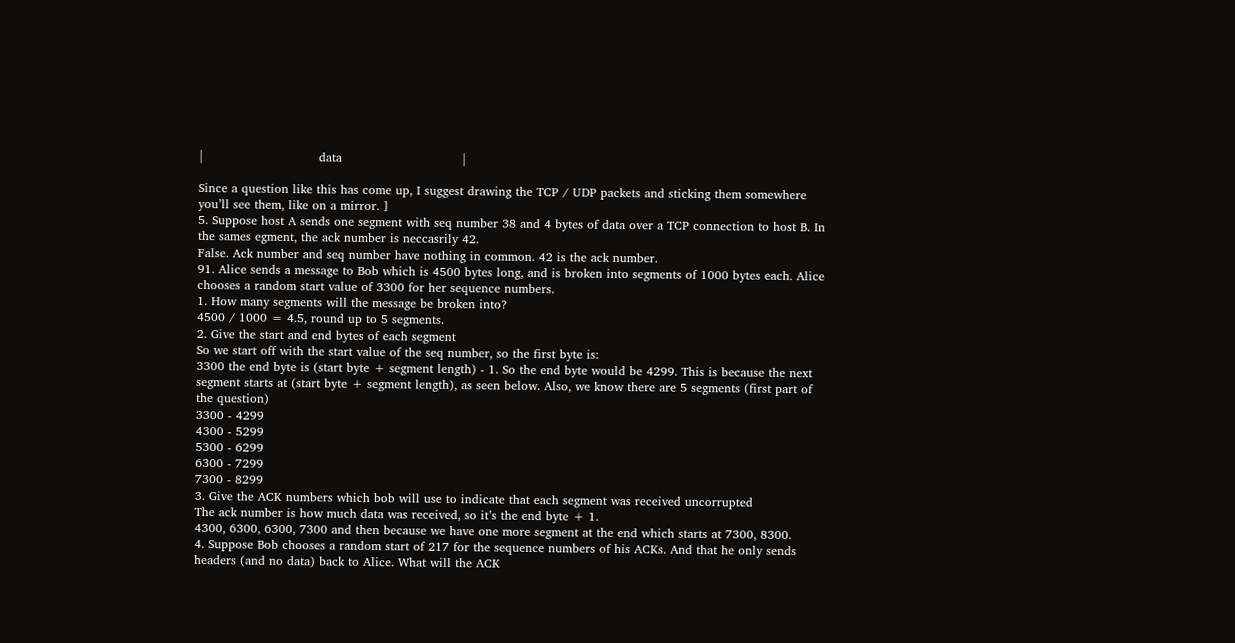|                             data                              |

Since a question like this has come up, I suggest drawing the TCP / UDP packets and sticking them somewhere you’ll see them, like on a mirror. ]
5. Suppose host A sends one segment with seq number 38 and 4 bytes of data over a TCP connection to host B. In the sames egment, the ack number is neccasrily 42.
False. Ack number and seq number have nothing in common. 42 is the ack number.
91. Alice sends a message to Bob which is 4500 bytes long, and is broken into segments of 1000 bytes each. Alice chooses a random start value of 3300 for her sequence numbers.
1. How many segments will the message be broken into?
4500 / 1000 = 4.5, round up to 5 segments.
2. Give the start and end bytes of each segment
So we start off with the start value of the seq number, so the first byte is:
3300 the end byte is (start byte + segment length) - 1. So the end byte would be 4299. This is because the next segment starts at (start byte + segment length), as seen below. Also, we know there are 5 segments (first part of the question)
3300 - 4299
4300 - 5299
5300 - 6299
6300 - 7299
7300 - 8299
3. Give the ACK numbers which bob will use to indicate that each segment was received uncorrupted
The ack number is how much data was received, so it’s the end byte + 1.
4300, 6300, 6300, 7300 and then because we have one more segment at the end which starts at 7300, 8300.
4. Suppose Bob chooses a random start of 217 for the sequence numbers of his ACKs. And that he only sends headers (and no data) back to Alice. What will the ACK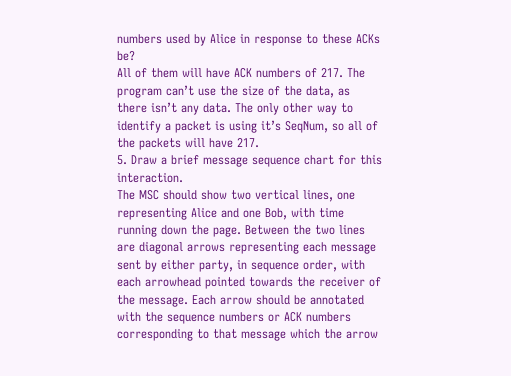numbers used by Alice in response to these ACKs be?
All of them will have ACK numbers of 217. The program can’t use the size of the data, as there isn’t any data. The only other way to identify a packet is using it’s SeqNum, so all of the packets will have 217.
5. Draw a brief message sequence chart for this interaction.
The MSC should show two vertical lines, one representing Alice and one Bob, with time running down the page. Between the two lines are diagonal arrows representing each message sent by either party, in sequence order, with each arrowhead pointed towards the receiver of the message. Each arrow should be annotated with the sequence numbers or ACK numbers corresponding to that message which the arrow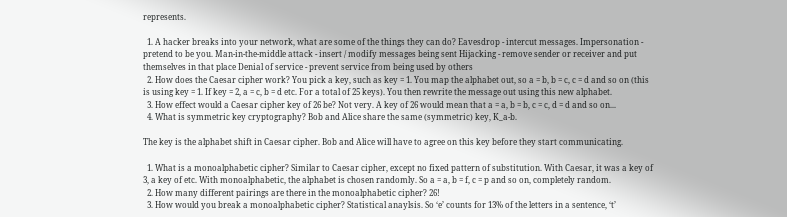represents.

  1. A hacker breaks into your network, what are some of the things they can do? Eavesdrop - intercut messages. Impersonation - pretend to be you. Man-in-the-middle attack - insert / modify messages being sent Hijacking - remove sender or receiver and put themselves in that place Denial of service - prevent service from being used by others
  2. How does the Caesar cipher work? You pick a key, such as key = 1. You map the alphabet out, so a = b, b = c, c = d and so on (this is using key = 1. If key = 2, a = c, b = d etc. For a total of 25 keys). You then rewrite the message out using this new alphabet.
  3. How effect would a Caesar cipher key of 26 be? Not very. A key of 26 would mean that a = a, b = b, c = c, d = d and so on...
  4. What is symmetric key cryptography? Bob and Alice share the same (symmetric) key, K_a-b.

The key is the alphabet shift in Caesar cipher. Bob and Alice will have to agree on this key before they start communicating.

  1. What is a monoalphabetic cipher? Similar to Caesar cipher, except no fixed pattern of substitution. With Caesar, it was a key of 3, a key of etc. With monoalphabetic, the alphabet is chosen randomly. So a = a, b = f, c = p and so on, completely random.
  2. How many different pairings are there in the monoalphabetic cipher? 26!
  3. How would you break a monoalphabetic cipher? Statistical anaylsis. So ‘e’ counts for 13% of the letters in a sentence, ‘t’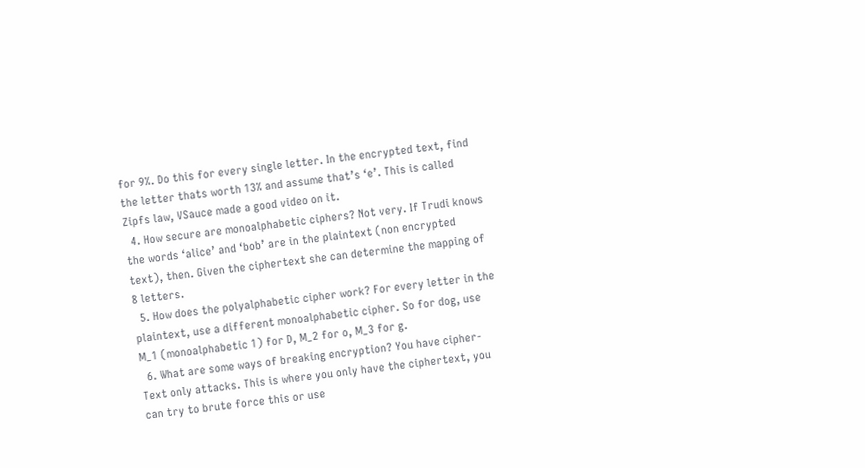for 9%. Do this for every single letter. In the encrypted text, find the letter thats worth 13% and assume that’s ‘e’. This is called Zipfs law, VSauce made a good video on it.
  4. How secure are monoalphabetic ciphers? Not very. If Trudi knows the words ‘alice’ and ‘bob’ are in the plaintext (non encrypted text), then. Given the ciphertext she can determine the mapping of 8 letters.
  5. How does the polyalphabetic cipher work? For every letter in the plaintext, use a different monoalphabetic cipher. So for dog, use M_1 (monoalphabetic 1) for D, M_2 for o, M_3 for g.
  6. What are some ways of breaking encryption? You have cipher-Text only attacks. This is where you only have the ciphertext, you can try to brute force this or use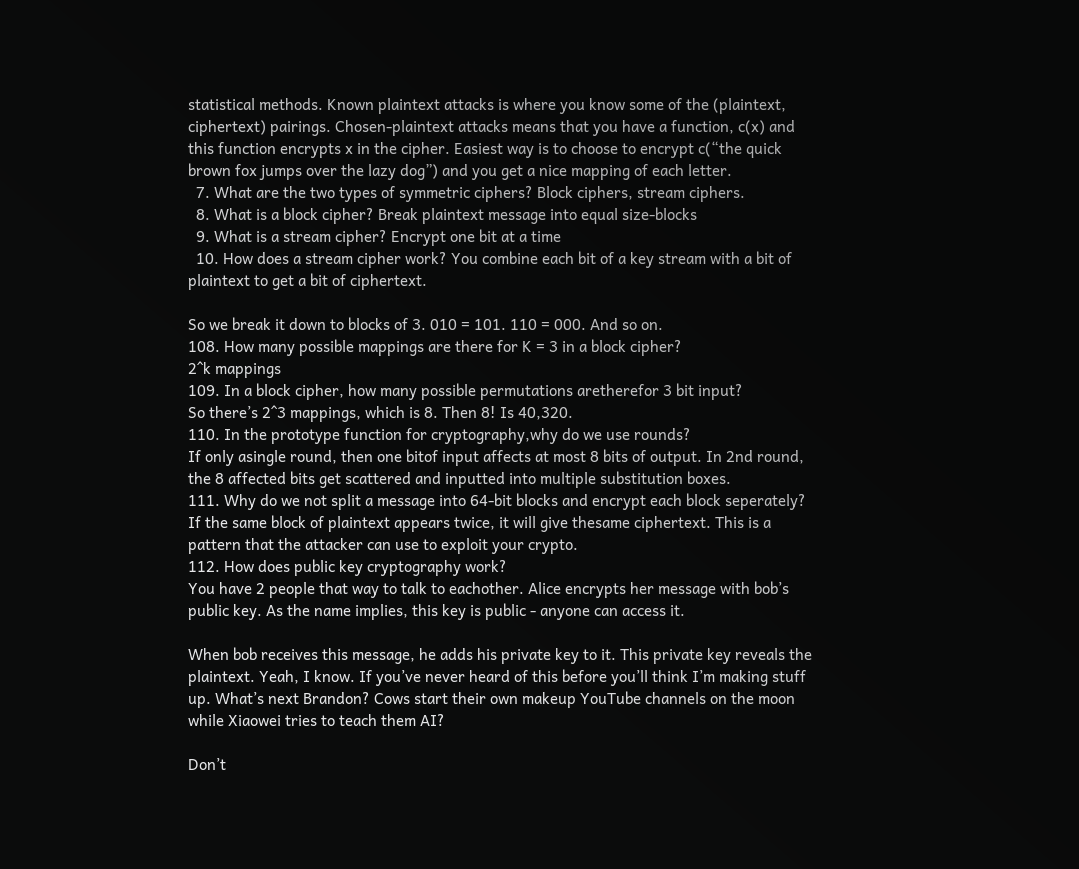statistical methods. Known plaintext attacks is where you know some of the (plaintext, ciphertext) pairings. Chosen-plaintext attacks means that you have a function, c(x) and this function encrypts x in the cipher. Easiest way is to choose to encrypt c(“the quick brown fox jumps over the lazy dog”) and you get a nice mapping of each letter.
  7. What are the two types of symmetric ciphers? Block ciphers, stream ciphers.
  8. What is a block cipher? Break plaintext message into equal size-blocks
  9. What is a stream cipher? Encrypt one bit at a time
  10. How does a stream cipher work? You combine each bit of a key stream with a bit of plaintext to get a bit of ciphertext.

So we break it down to blocks of 3. 010 = 101. 110 = 000. And so on.
108. How many possible mappings are there for K = 3 in a block cipher?
2^k mappings
109. In a block cipher, how many possible permutations aretherefor 3 bit input?
So there’s 2^3 mappings, which is 8. Then 8! Is 40,320.
110. In the prototype function for cryptography,why do we use rounds?
If only asingle round, then one bitof input affects at most 8 bits of output. In 2nd round, the 8 affected bits get scattered and inputted into multiple substitution boxes.
111. Why do we not split a message into 64-bit blocks and encrypt each block seperately?
If the same block of plaintext appears twice, it will give thesame ciphertext. This is a pattern that the attacker can use to exploit your crypto.
112. How does public key cryptography work?
You have 2 people that way to talk to eachother. Alice encrypts her message with bob’s public key. As the name implies, this key is public - anyone can access it.

When bob receives this message, he adds his private key to it. This private key reveals the plaintext. Yeah, I know. If you’ve never heard of this before you’ll think I’m making stuff up. What’s next Brandon? Cows start their own makeup YouTube channels on the moon while Xiaowei tries to teach them AI?

Don’t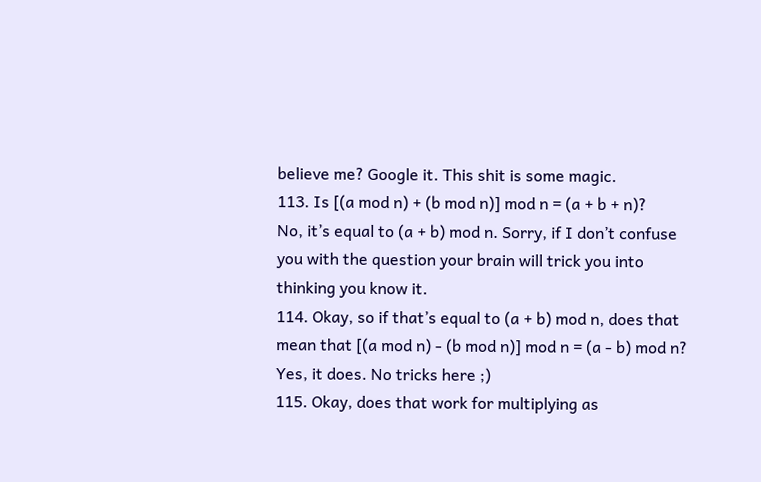believe me? Google it. This shit is some magic.
113. Is [(a mod n) + (b mod n)] mod n = (a + b + n)?
No, it’s equal to (a + b) mod n. Sorry, if I don’t confuse you with the question your brain will trick you into thinking you know it.
114. Okay, so if that’s equal to (a + b) mod n, does that mean that [(a mod n) - (b mod n)] mod n = (a - b) mod n?
Yes, it does. No tricks here ;)
115. Okay, does that work for multiplying as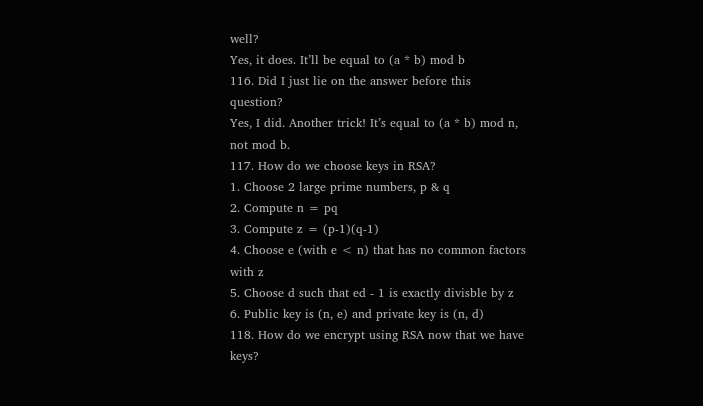well?
Yes, it does. It’ll be equal to (a * b) mod b
116. Did I just lie on the answer before this question?
Yes, I did. Another trick! It’s equal to (a * b) mod n, not mod b.
117. How do we choose keys in RSA?
1. Choose 2 large prime numbers, p & q
2. Compute n = pq
3. Compute z = (p-1)(q-1)
4. Choose e (with e < n) that has no common factors with z
5. Choose d such that ed - 1 is exactly divisble by z
6. Public key is (n, e) and private key is (n, d)
118. How do we encrypt using RSA now that we have keys?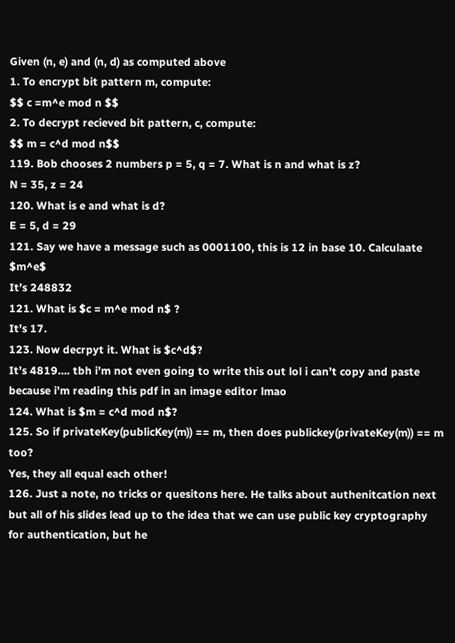Given (n, e) and (n, d) as computed above
1. To encrypt bit pattern m, compute:
$$ c =m^e mod n $$
2. To decrypt recieved bit pattern, c, compute:
$$ m = c^d mod n$$
119. Bob chooses 2 numbers p = 5, q = 7. What is n and what is z?
N = 35, z = 24
120. What is e and what is d?
E = 5, d = 29
121. Say we have a message such as 0001100, this is 12 in base 10. Calculaate $m^e$
It’s 248832
121. What is $c = m^e mod n$ ?
It’s 17.
123. Now decrpyt it. What is $c^d$?
It’s 4819.... tbh i’m not even going to write this out lol i can’t copy and paste because i’m reading this pdf in an image editor lmao
124. What is $m = c^d mod n$?
125. So if privateKey(publicKey(m)) == m, then does publickey(privateKey(m)) == m too?
Yes, they all equal each other!
126. Just a note, no tricks or quesitons here. He talks about authenitcation next but all of his slides lead up to the idea that we can use public key cryptography for authentication, but he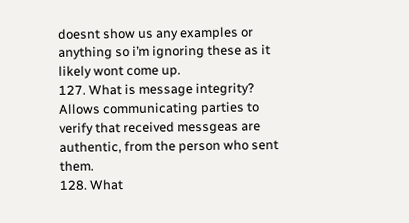doesnt show us any examples or anything so i’m ignoring these as it likely wont come up.
127. What is message integrity?
Allows communicating parties to verify that received messgeas are authentic, from the person who sent them.
128. What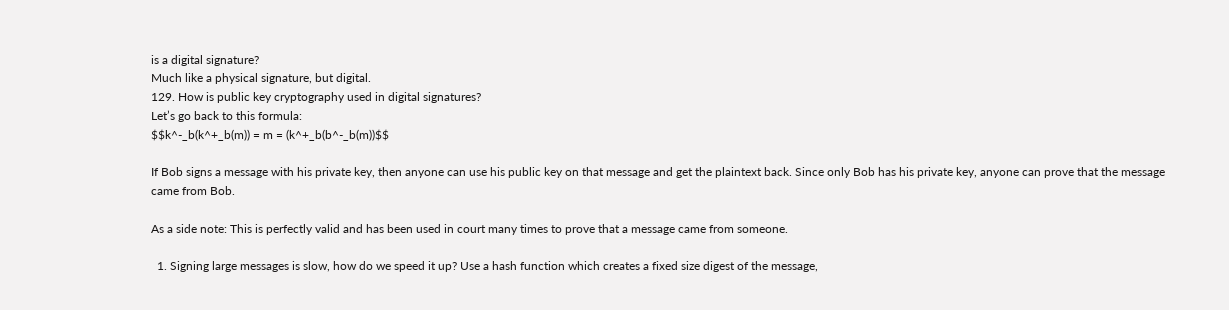is a digital signature?
Much like a physical signature, but digital.
129. How is public key cryptography used in digital signatures?
Let’s go back to this formula:
$$k^-_b(k^+_b(m)) = m = (k^+_b(b^-_b(m))$$

If Bob signs a message with his private key, then anyone can use his public key on that message and get the plaintext back. Since only Bob has his private key, anyone can prove that the message came from Bob.

As a side note: This is perfectly valid and has been used in court many times to prove that a message came from someone.

  1. Signing large messages is slow, how do we speed it up? Use a hash function which creates a fixed size digest of the message,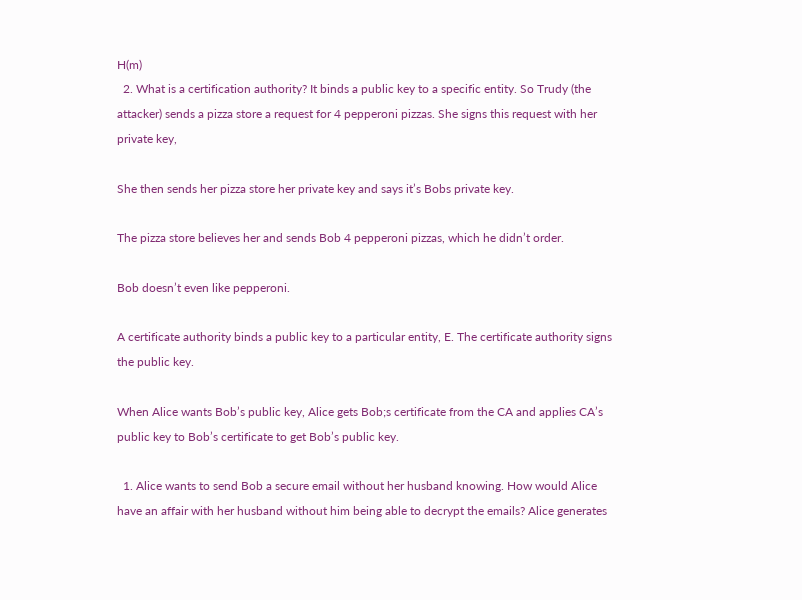H(m)
  2. What is a certification authority? It binds a public key to a specific entity. So Trudy (the attacker) sends a pizza store a request for 4 pepperoni pizzas. She signs this request with her private key,

She then sends her pizza store her private key and says it’s Bobs private key.

The pizza store believes her and sends Bob 4 pepperoni pizzas, which he didn’t order.

Bob doesn’t even like pepperoni.

A certificate authority binds a public key to a particular entity, E. The certificate authority signs the public key.

When Alice wants Bob’s public key, Alice gets Bob;s certificate from the CA and applies CA’s public key to Bob’s certificate to get Bob’s public key.

  1. Alice wants to send Bob a secure email without her husband knowing. How would Alice have an affair with her husband without him being able to decrypt the emails? Alice generates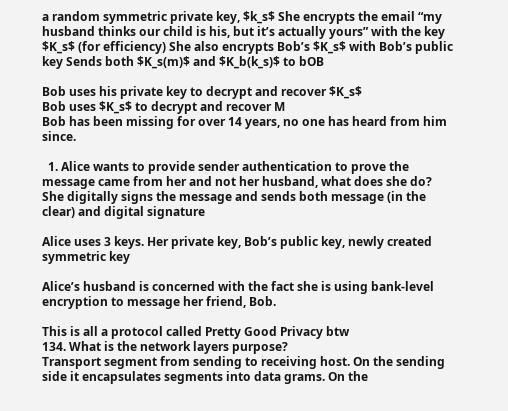a random symmetric private key, $k_s$ She encrypts the email “my husband thinks our child is his, but it’s actually yours” with the key $K_s$ (for efficiency) She also encrypts Bob’s $K_s$ with Bob’s public key Sends both $K_s(m)$ and $K_b(k_s)$ to bOB

Bob uses his private key to decrypt and recover $K_s$
Bob uses $K_s$ to decrypt and recover M
Bob has been missing for over 14 years, no one has heard from him since.

  1. Alice wants to provide sender authentication to prove the message came from her and not her husband, what does she do? She digitally signs the message and sends both message (in the clear) and digital signature

Alice uses 3 keys. Her private key, Bob’s public key, newly created symmetric key

Alice’s husband is concerned with the fact she is using bank-level encryption to message her friend, Bob.

This is all a protocol called Pretty Good Privacy btw
134. What is the network layers purpose?
Transport segment from sending to receiving host. On the sending side it encapsulates segments into data grams. On the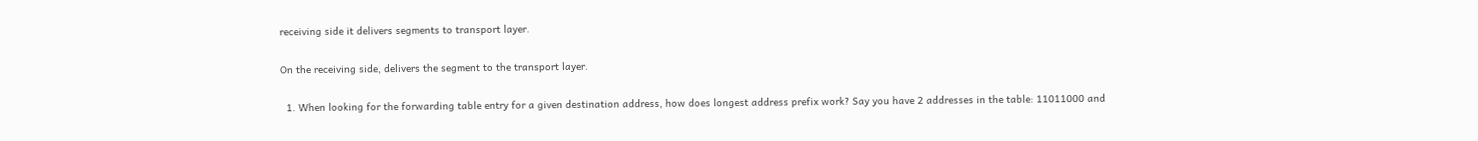receiving side it delivers segments to transport layer.

On the receiving side, delivers the segment to the transport layer.

  1. When looking for the forwarding table entry for a given destination address, how does longest address prefix work? Say you have 2 addresses in the table: 11011000 and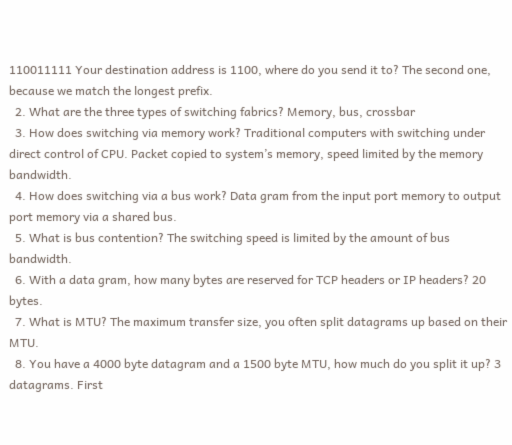110011111 Your destination address is 1100, where do you send it to? The second one, because we match the longest prefix.
  2. What are the three types of switching fabrics? Memory, bus, crossbar
  3. How does switching via memory work? Traditional computers with switching under direct control of CPU. Packet copied to system’s memory, speed limited by the memory bandwidth.
  4. How does switching via a bus work? Data gram from the input port memory to output port memory via a shared bus.
  5. What is bus contention? The switching speed is limited by the amount of bus bandwidth.
  6. With a data gram, how many bytes are reserved for TCP headers or IP headers? 20 bytes.
  7. What is MTU? The maximum transfer size, you often split datagrams up based on their MTU.
  8. You have a 4000 byte datagram and a 1500 byte MTU, how much do you split it up? 3 datagrams. First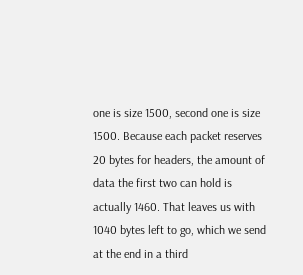one is size 1500, second one is size 1500. Because each packet reserves 20 bytes for headers, the amount of data the first two can hold is actually 1460. That leaves us with 1040 bytes left to go, which we send at the end in a third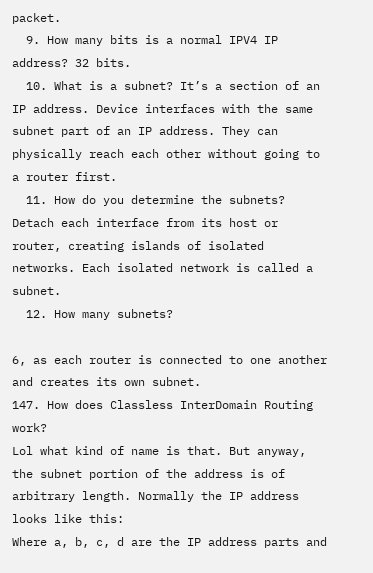packet.
  9. How many bits is a normal IPV4 IP address? 32 bits.
  10. What is a subnet? It’s a section of an IP address. Device interfaces with the same subnet part of an IP address. They can physically reach each other without going to a router first.
  11. How do you determine the subnets? Detach each interface from its host or router, creating islands of isolated networks. Each isolated network is called a subnet.
  12. How many subnets?

6, as each router is connected to one another and creates its own subnet.
147. How does Classless InterDomain Routing work?
Lol what kind of name is that. But anyway, the subnet portion of the address is of arbitrary length. Normally the IP address looks like this:
Where a, b, c, d are the IP address parts and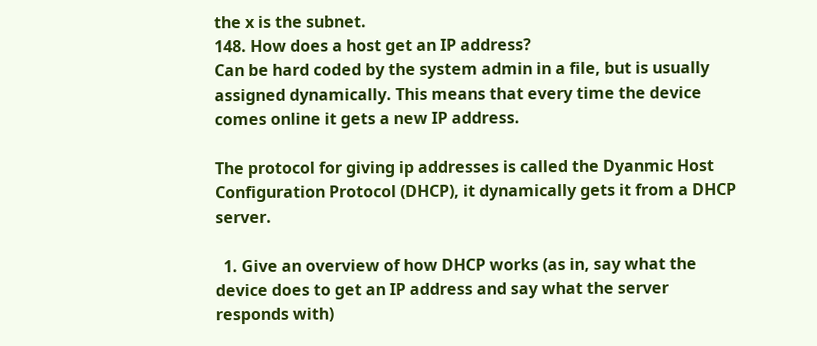the x is the subnet.
148. How does a host get an IP address?
Can be hard coded by the system admin in a file, but is usually assigned dynamically. This means that every time the device comes online it gets a new IP address.

The protocol for giving ip addresses is called the Dyanmic Host Configuration Protocol (DHCP), it dynamically gets it from a DHCP server.

  1. Give an overview of how DHCP works (as in, say what the device does to get an IP address and say what the server responds with)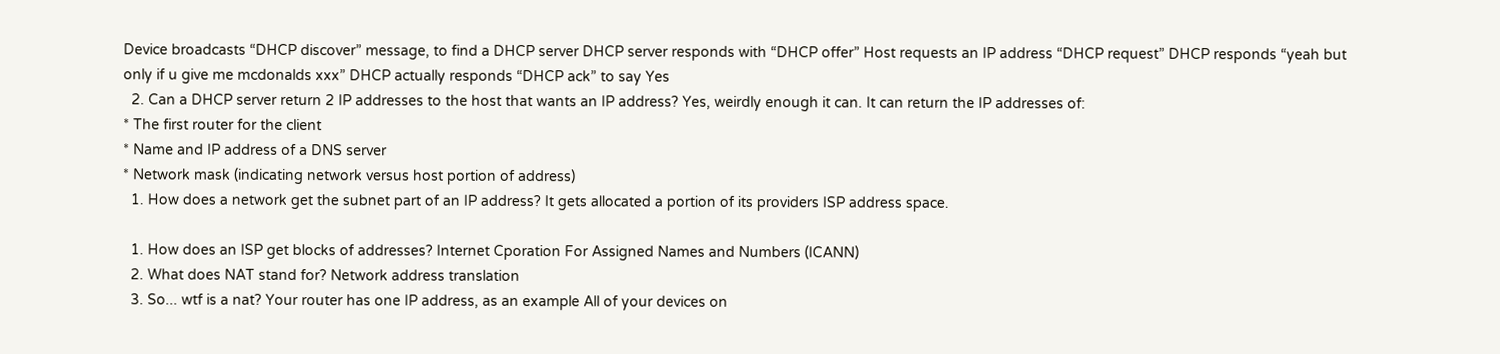Device broadcasts “DHCP discover” message, to find a DHCP server DHCP server responds with “DHCP offer” Host requests an IP address “DHCP request” DHCP responds “yeah but only if u give me mcdonalds xxx” DHCP actually responds “DHCP ack” to say Yes
  2. Can a DHCP server return 2 IP addresses to the host that wants an IP address? Yes, weirdly enough it can. It can return the IP addresses of:
* The first router for the client
* Name and IP address of a DNS server
* Network mask (indicating network versus host portion of address)
  1. How does a network get the subnet part of an IP address? It gets allocated a portion of its providers ISP address space.

  1. How does an ISP get blocks of addresses? Internet Cporation For Assigned Names and Numbers (ICANN)
  2. What does NAT stand for? Network address translation
  3. So... wtf is a nat? Your router has one IP address, as an example All of your devices on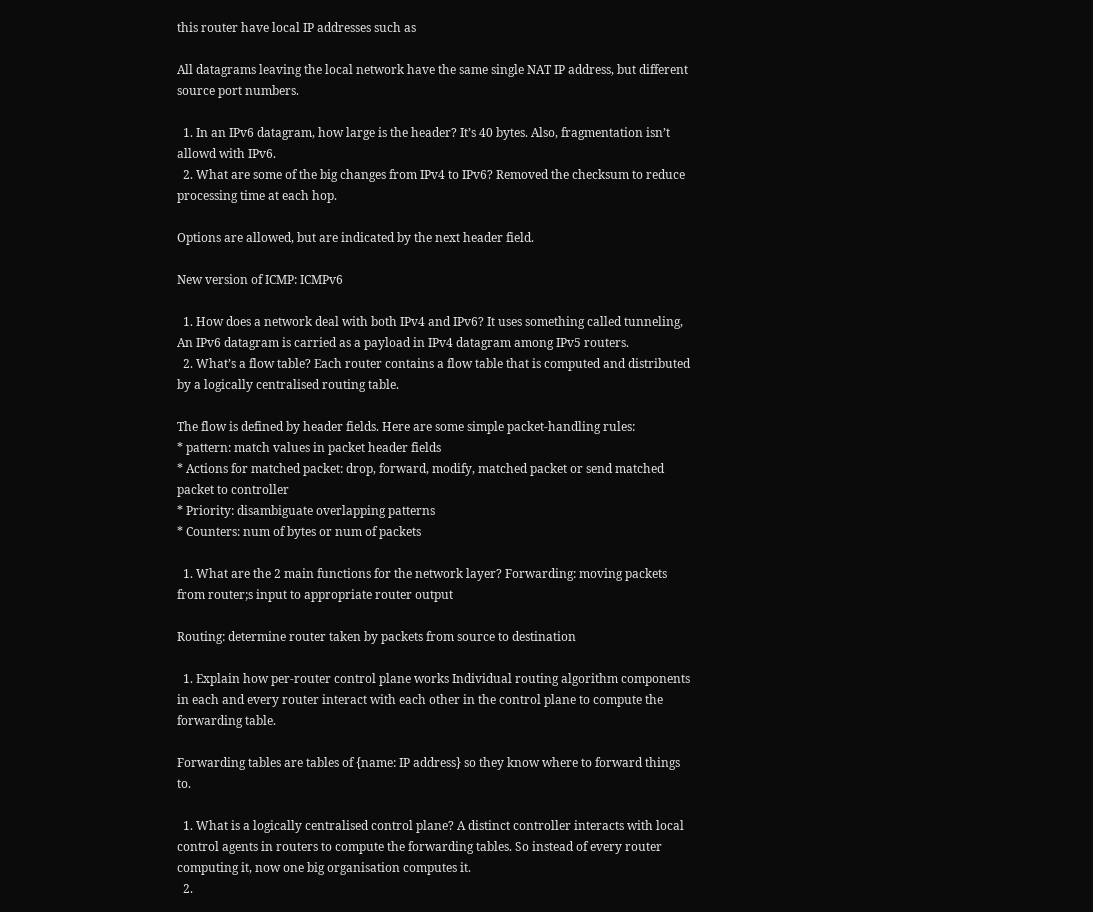this router have local IP addresses such as

All datagrams leaving the local network have the same single NAT IP address, but different source port numbers.

  1. In an IPv6 datagram, how large is the header? It’s 40 bytes. Also, fragmentation isn’t allowd with IPv6.
  2. What are some of the big changes from IPv4 to IPv6? Removed the checksum to reduce processing time at each hop.

Options are allowed, but are indicated by the next header field.

New version of ICMP: ICMPv6

  1. How does a network deal with both IPv4 and IPv6? It uses something called tunneling, An IPv6 datagram is carried as a payload in IPv4 datagram among IPv5 routers.
  2. What’s a flow table? Each router contains a flow table that is computed and distributed by a logically centralised routing table.

The flow is defined by header fields. Here are some simple packet-handling rules:
* pattern: match values in packet header fields
* Actions for matched packet: drop, forward, modify, matched packet or send matched packet to controller
* Priority: disambiguate overlapping patterns
* Counters: num of bytes or num of packets

  1. What are the 2 main functions for the network layer? Forwarding: moving packets from router;s input to appropriate router output

Routing: determine router taken by packets from source to destination

  1. Explain how per-router control plane works Individual routing algorithm components in each and every router interact with each other in the control plane to compute the forwarding table.

Forwarding tables are tables of {name: IP address} so they know where to forward things to.

  1. What is a logically centralised control plane? A distinct controller interacts with local control agents in routers to compute the forwarding tables. So instead of every router computing it, now one big organisation computes it.
  2.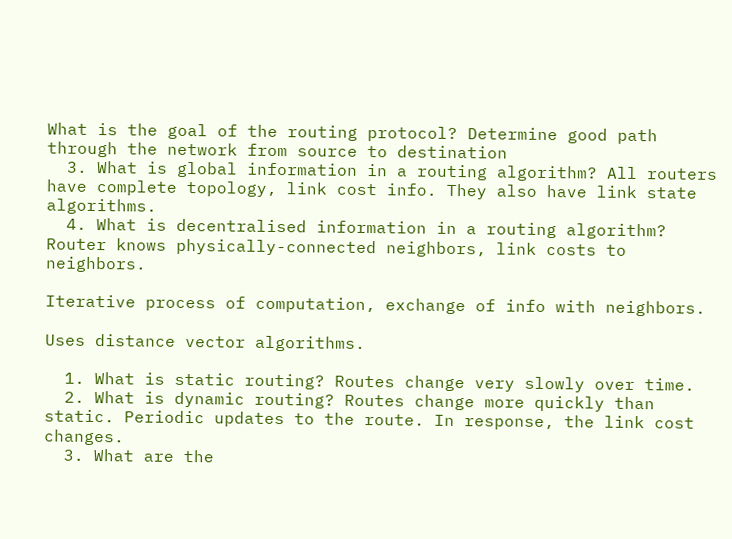What is the goal of the routing protocol? Determine good path through the network from source to destination
  3. What is global information in a routing algorithm? All routers have complete topology, link cost info. They also have link state algorithms.
  4. What is decentralised information in a routing algorithm? Router knows physically-connected neighbors, link costs to neighbors.

Iterative process of computation, exchange of info with neighbors.

Uses distance vector algorithms.

  1. What is static routing? Routes change very slowly over time.
  2. What is dynamic routing? Routes change more quickly than static. Periodic updates to the route. In response, the link cost changes.
  3. What are the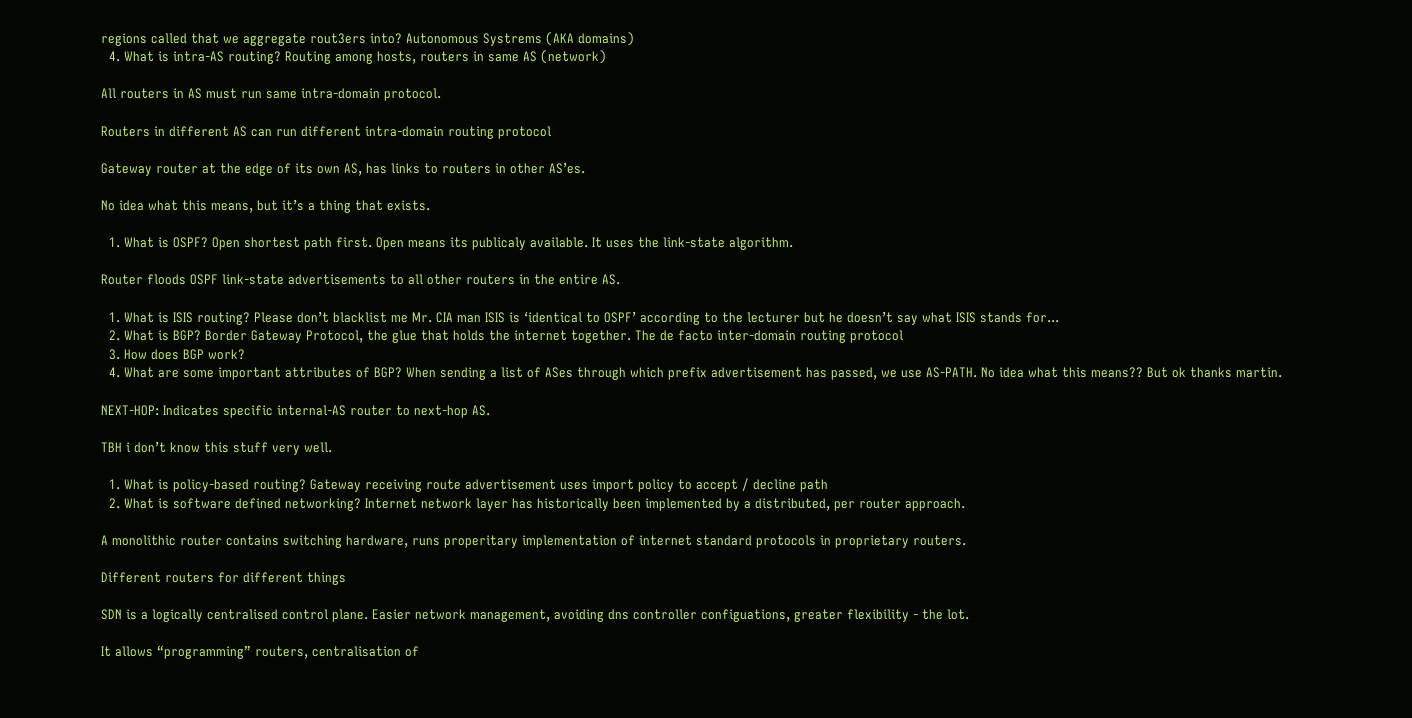regions called that we aggregate rout3ers into? Autonomous Systrems (AKA domains)
  4. What is intra-AS routing? Routing among hosts, routers in same AS (network)

All routers in AS must run same intra-domain protocol.

Routers in different AS can run different intra-domain routing protocol

Gateway router at the edge of its own AS, has links to routers in other AS’es.

No idea what this means, but it’s a thing that exists.

  1. What is OSPF? Open shortest path first. Open means its publicaly available. It uses the link-state algorithm.

Router floods OSPF link-state advertisements to all other routers in the entire AS.

  1. What is ISIS routing? Please don’t blacklist me Mr. CIA man ISIS is ‘identical to OSPF’ according to the lecturer but he doesn’t say what ISIS stands for...
  2. What is BGP? Border Gateway Protocol, the glue that holds the internet together. The de facto inter-domain routing protocol
  3. How does BGP work?
  4. What are some important attributes of BGP? When sending a list of ASes through which prefix advertisement has passed, we use AS-PATH. No idea what this means?? But ok thanks martin.

NEXT-HOP: Indicates specific internal-AS router to next-hop AS.

TBH i don’t know this stuff very well.

  1. What is policy-based routing? Gateway receiving route advertisement uses import policy to accept / decline path
  2. What is software defined networking? Internet network layer has historically been implemented by a distributed, per router approach.

A monolithic router contains switching hardware, runs properitary implementation of internet standard protocols in proprietary routers.

Different routers for different things

SDN is a logically centralised control plane. Easier network management, avoiding dns controller configuations, greater flexibility - the lot.

It allows “programming” routers, centralisation of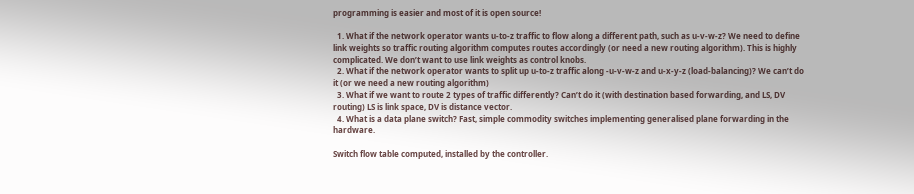programming is easier and most of it is open source!

  1. What if the network operator wants u-to-z traffic to flow along a different path, such as u-v-w-z? We need to define link weights so traffic routing algorithm computes routes accordingly (or need a new routing algorithm). This is highly complicated. We don’t want to use link weights as control knobs.
  2. What if the network operator wants to split up u-to-z traffic along -u-v-w-z and u-x-y-z (load-balancing)? We can’t do it (or we need a new routing algorithm)
  3. What if we want to route 2 types of traffic differently? Can’t do it (with destination based forwarding, and LS, DV routing) LS is link space, DV is distance vector.
  4. What is a data plane switch? Fast, simple commodity switches implementing generalised plane forwarding in the hardware.

Switch flow table computed, installed by the controller.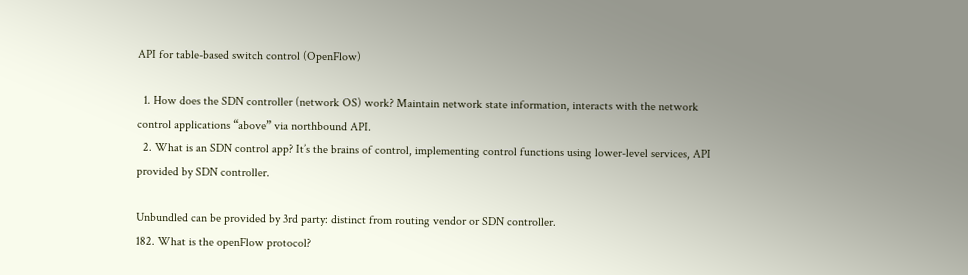API for table-based switch control (OpenFlow)

  1. How does the SDN controller (network OS) work? Maintain network state information, interacts with the network control applications “above” via northbound API.
  2. What is an SDN control app? It’s the brains of control, implementing control functions using lower-level services, API provided by SDN controller.

Unbundled can be provided by 3rd party: distinct from routing vendor or SDN controller.
182. What is the openFlow protocol?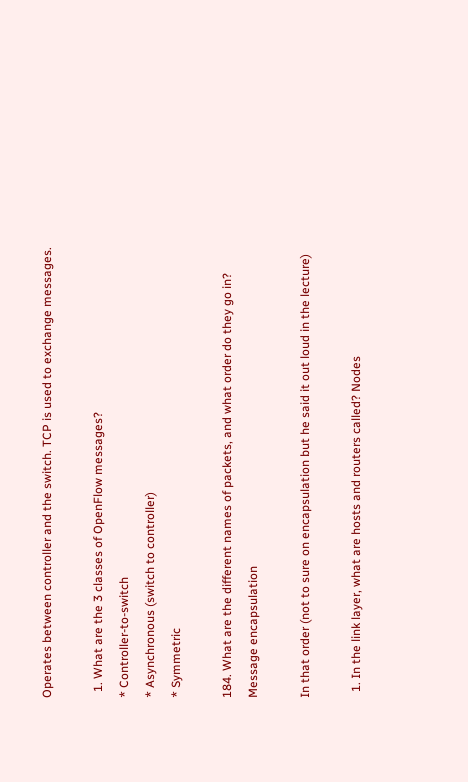Operates between controller and the switch. TCP is used to exchange messages.

  1. What are the 3 classes of OpenFlow messages?
* Controller-to-switch
* Asynchronous (switch to controller)
* Symmetric

184. What are the different names of packets, and what order do they go in?
Message encapsulation

In that order (not to sure on encapsulation but he said it out loud in the lecture)

  1. In the link layer, what are hosts and routers called? Nodes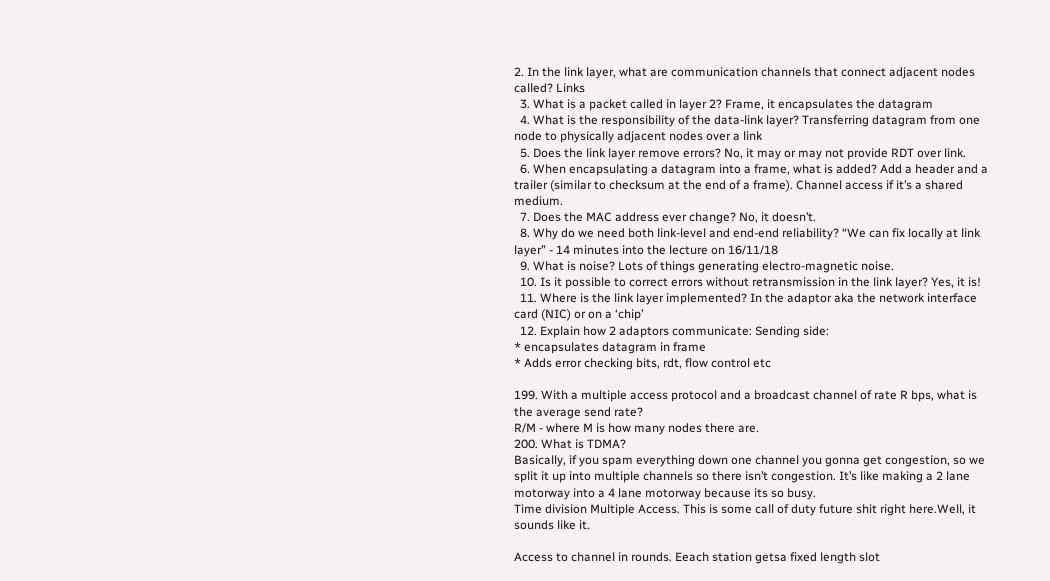2. In the link layer, what are communication channels that connect adjacent nodes called? Links
  3. What is a packet called in layer 2? Frame, it encapsulates the datagram
  4. What is the responsibility of the data-link layer? Transferring datagram from one node to physically adjacent nodes over a link
  5. Does the link layer remove errors? No, it may or may not provide RDT over link.
  6. When encapsulating a datagram into a frame, what is added? Add a header and a trailer (similar to checksum at the end of a frame). Channel access if it’s a shared medium.
  7. Does the MAC address ever change? No, it doesn’t.
  8. Why do we need both link-level and end-end reliability? “We can fix locally at link layer” - 14 minutes into the lecture on 16/11/18
  9. What is noise? Lots of things generating electro-magnetic noise.
  10. Is it possible to correct errors without retransmission in the link layer? Yes, it is!
  11. Where is the link layer implemented? In the adaptor aka the network interface card (NIC) or on a ‘chip’
  12. Explain how 2 adaptors communicate: Sending side:
* encapsulates datagram in frame
* Adds error checking bits, rdt, flow control etc

199. With a multiple access protocol and a broadcast channel of rate R bps, what is the average send rate?
R/M - where M is how many nodes there are.
200. What is TDMA?
Basically, if you spam everything down one channel you gonna get congestion, so we split it up into multiple channels so there isn’t congestion. It’s like making a 2 lane motorway into a 4 lane motorway because its so busy.
Time division Multiple Access. This is some call of duty future shit right here.Well, it sounds like it.

Access to channel in rounds. Eeach station getsa fixed length slot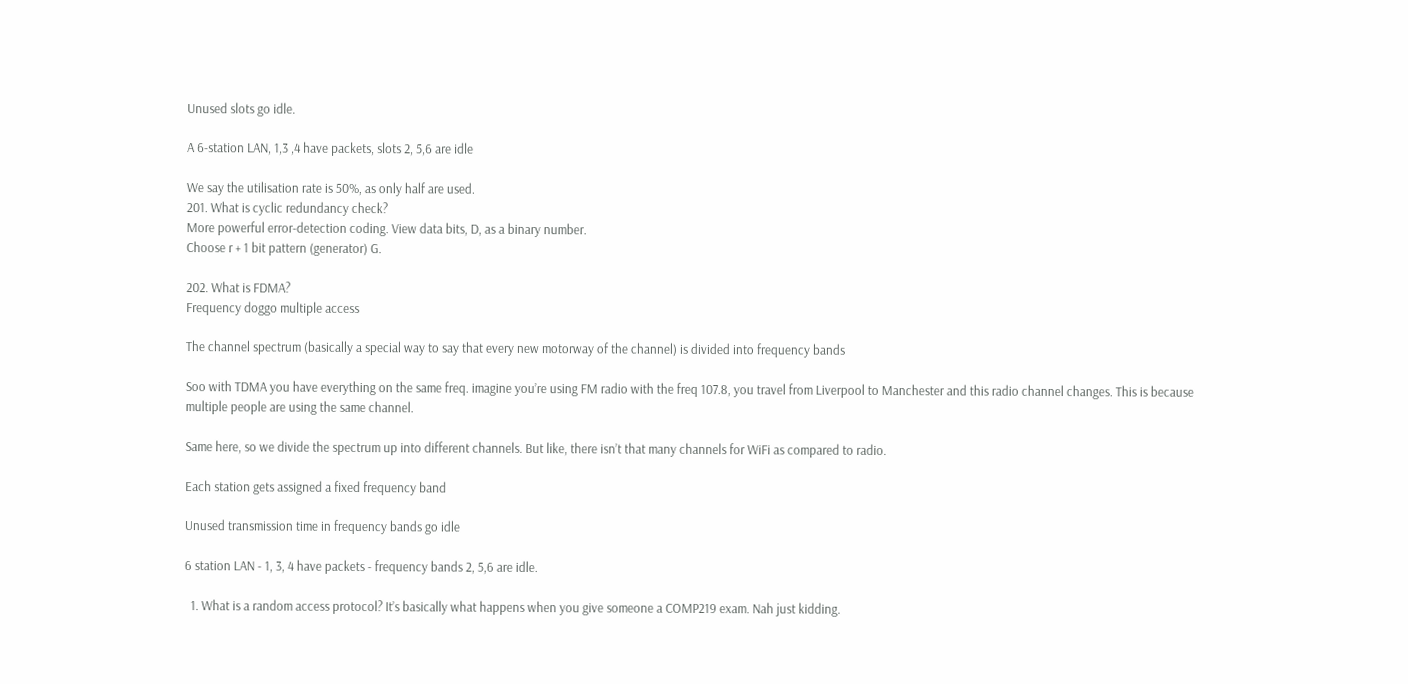Unused slots go idle.

A 6-station LAN, 1,3 ,4 have packets, slots 2, 5,6 are idle

We say the utilisation rate is 50%, as only half are used.
201. What is cyclic redundancy check?
More powerful error-detection coding. View data bits, D, as a binary number.
Choose r + 1 bit pattern (generator) G.

202. What is FDMA?
Frequency doggo multiple access

The channel spectrum (basically a special way to say that every new motorway of the channel) is divided into frequency bands

Soo with TDMA you have everything on the same freq. imagine you’re using FM radio with the freq 107.8, you travel from Liverpool to Manchester and this radio channel changes. This is because multiple people are using the same channel.

Same here, so we divide the spectrum up into different channels. But like, there isn’t that many channels for WiFi as compared to radio.

Each station gets assigned a fixed frequency band

Unused transmission time in frequency bands go idle

6 station LAN - 1, 3, 4 have packets - frequency bands 2, 5,6 are idle.

  1. What is a random access protocol? It’s basically what happens when you give someone a COMP219 exam. Nah just kidding.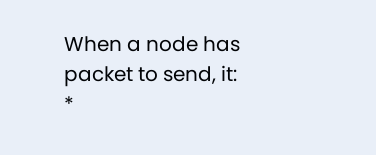When a node has packet to send, it:
*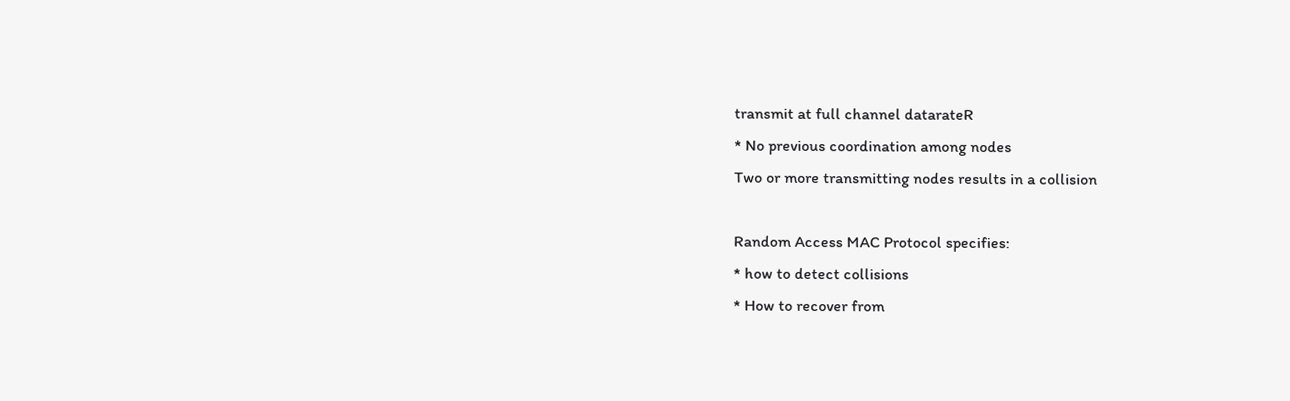transmit at full channel datarateR
* No previous coordination among nodes
Two or more transmitting nodes results in a collision

Random Access MAC Protocol specifies:
* how to detect collisions
* How to recover from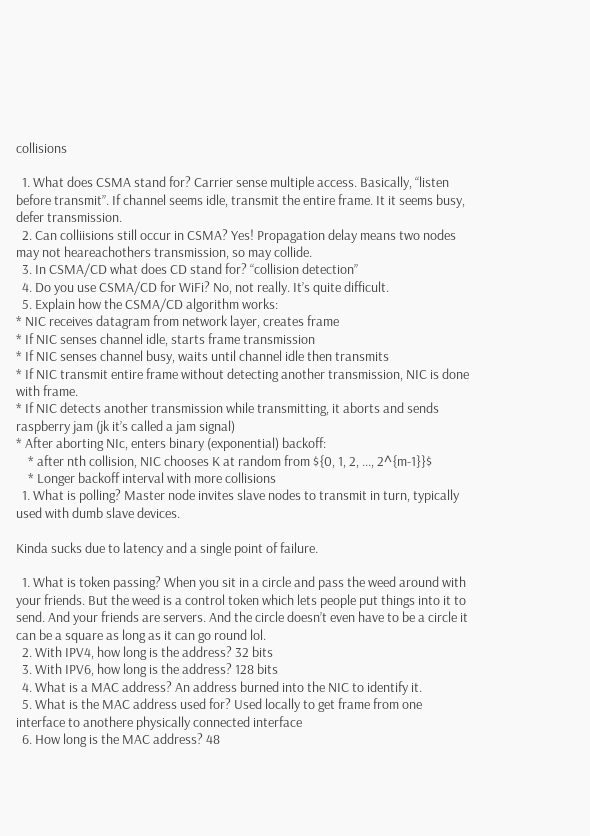collisions

  1. What does CSMA stand for? Carrier sense multiple access. Basically, “listen before transmit”. If channel seems idle, transmit the entire frame. It it seems busy, defer transmission.
  2. Can colliisions still occur in CSMA? Yes! Propagation delay means two nodes may not heareachothers transmission, so may collide.
  3. In CSMA/CD what does CD stand for? “collision detection”
  4. Do you use CSMA/CD for WiFi? No, not really. It’s quite difficult.
  5. Explain how the CSMA/CD algorithm works:
* NIC receives datagram from network layer, creates frame
* If NIC senses channel idle, starts frame transmission
* If NIC senses channel busy, waits until channel idle then transmits
* If NIC transmit entire frame without detecting another transmission, NIC is done with frame.
* If NIC detects another transmission while transmitting, it aborts and sends raspberry jam (jk it’s called a jam signal)
* After aborting NIc, enters binary (exponential) backoff:
    * after nth collision, NIC chooses K at random from ${0, 1, 2, ..., 2^{m-1}}$
    * Longer backoff interval with more collisions
  1. What is polling? Master node invites slave nodes to transmit in turn, typically used with dumb slave devices.

Kinda sucks due to latency and a single point of failure.

  1. What is token passing? When you sit in a circle and pass the weed around with your friends. But the weed is a control token which lets people put things into it to send. And your friends are servers. And the circle doesn’t even have to be a circle it can be a square as long as it can go round lol.
  2. With IPV4, how long is the address? 32 bits
  3. With IPV6, how long is the address? 128 bits
  4. What is a MAC address? An address burned into the NIC to identify it.
  5. What is the MAC address used for? Used locally to get frame from one interface to anothere physically connected interface
  6. How long is the MAC address? 48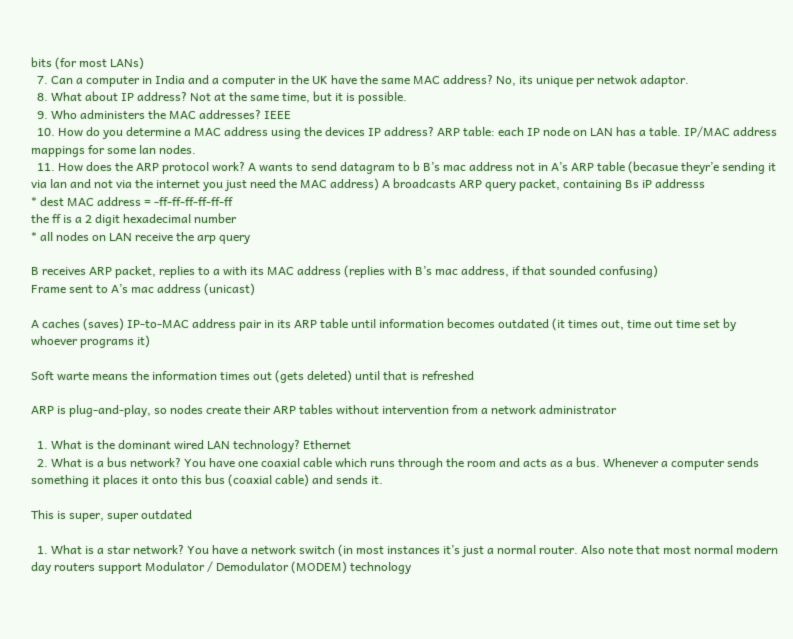bits (for most LANs)
  7. Can a computer in India and a computer in the UK have the same MAC address? No, its unique per netwok adaptor.
  8. What about IP address? Not at the same time, but it is possible.
  9. Who administers the MAC addresses? IEEE
  10. How do you determine a MAC address using the devices IP address? ARP table: each IP node on LAN has a table. IP/MAC address mappings for some lan nodes.
  11. How does the ARP protocol work? A wants to send datagram to b B’s mac address not in A’s ARP table (becasue theyr’e sending it via lan and not via the internet you just need the MAC address) A broadcasts ARP query packet, containing Bs iP addresss
* dest MAC address = -ff-ff-ff-ff-ff-ff
the ff is a 2 digit hexadecimal number
* all nodes on LAN receive the arp query

B receives ARP packet, replies to a with its MAC address (replies with B’s mac address, if that sounded confusing)
Frame sent to A’s mac address (unicast)

A caches (saves) IP-to-MAC address pair in its ARP table until information becomes outdated (it times out, time out time set by whoever programs it)

Soft warte means the information times out (gets deleted) until that is refreshed

ARP is plug-and-play, so nodes create their ARP tables without intervention from a network administrator

  1. What is the dominant wired LAN technology? Ethernet
  2. What is a bus network? You have one coaxial cable which runs through the room and acts as a bus. Whenever a computer sends something it places it onto this bus (coaxial cable) and sends it.

This is super, super outdated

  1. What is a star network? You have a network switch (in most instances it’s just a normal router. Also note that most normal modern day routers support Modulator / Demodulator (MODEM) technology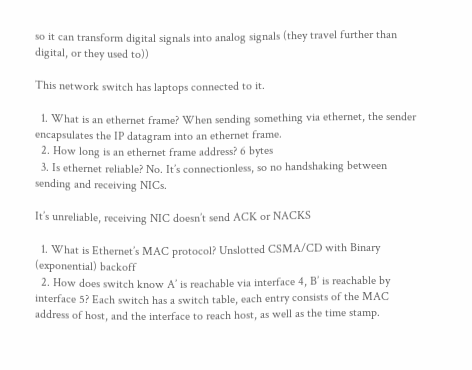so it can transform digital signals into analog signals (they travel further than digital, or they used to))

This network switch has laptops connected to it.

  1. What is an ethernet frame? When sending something via ethernet, the sender encapsulates the IP datagram into an ethernet frame.
  2. How long is an ethernet frame address? 6 bytes
  3. Is ethernet reliable? No. It’s connectionless, so no handshaking between sending and receiving NICs.

It’s unreliable, receiving NIC doesn’t send ACK or NACKS

  1. What is Ethernet’s MAC protocol? Unslotted CSMA/CD with Binary (exponential) backoff
  2. How does switch know A’ is reachable via interface 4, B’ is reachable by interface 5? Each switch has a switch table, each entry consists of the MAC address of host, and the interface to reach host, as well as the time stamp.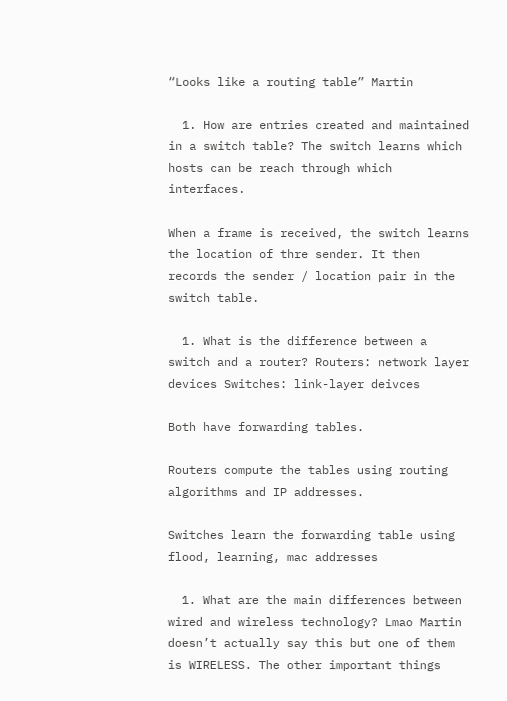“Looks like a routing table” Martin

  1. How are entries created and maintained in a switch table? The switch learns which hosts can be reach through which interfaces.

When a frame is received, the switch learns the location of thre sender. It then records the sender / location pair in the switch table.

  1. What is the difference between a switch and a router? Routers: network layer devices Switches: link-layer deivces

Both have forwarding tables.

Routers compute the tables using routing algorithms and IP addresses.

Switches learn the forwarding table using flood, learning, mac addresses

  1. What are the main differences between wired and wireless technology? Lmao Martin doesn’t actually say this but one of them is WIRELESS. The other important things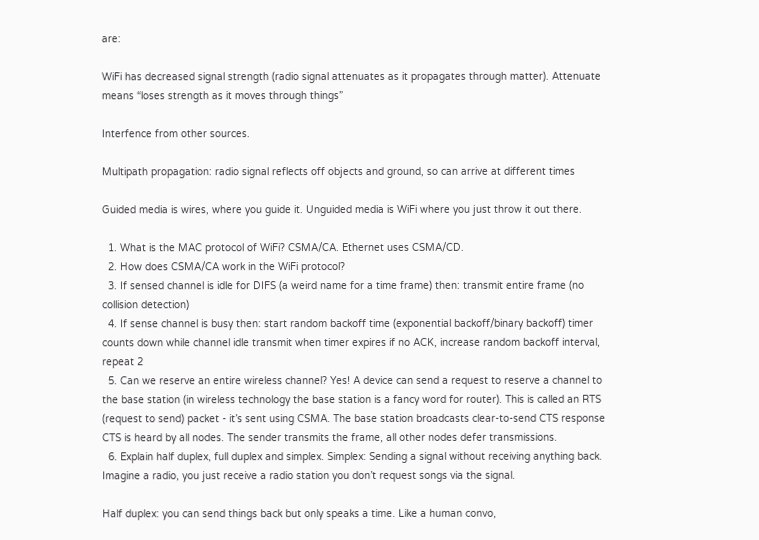are:

WiFi has decreased signal strength (radio signal attenuates as it propagates through matter). Attenuate means “loses strength as it moves through things”

Interfence from other sources.

Multipath propagation: radio signal reflects off objects and ground, so can arrive at different times

Guided media is wires, where you guide it. Unguided media is WiFi where you just throw it out there.

  1. What is the MAC protocol of WiFi? CSMA/CA. Ethernet uses CSMA/CD.
  2. How does CSMA/CA work in the WiFi protocol?
  3. If sensed channel is idle for DIFS (a weird name for a time frame) then: transmit entire frame (no collision detection)
  4. If sense channel is busy then: start random backoff time (exponential backoff/binary backoff) timer counts down while channel idle transmit when timer expires if no ACK, increase random backoff interval, repeat 2
  5. Can we reserve an entire wireless channel? Yes! A device can send a request to reserve a channel to the base station (in wireless technology the base station is a fancy word for router). This is called an RTS (request to send) packet - it’s sent using CSMA. The base station broadcasts clear-to-send CTS response CTS is heard by all nodes. The sender transmits the frame, all other nodes defer transmissions.
  6. Explain half duplex, full duplex and simplex. Simplex: Sending a signal without receiving anything back. Imagine a radio, you just receive a radio station you don’t request songs via the signal.

Half duplex: you can send things back but only speaks a time. Like a human convo,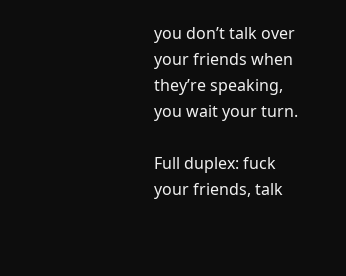you don’t talk over your friends when they’re speaking, you wait your turn.

Full duplex: fuck your friends, talk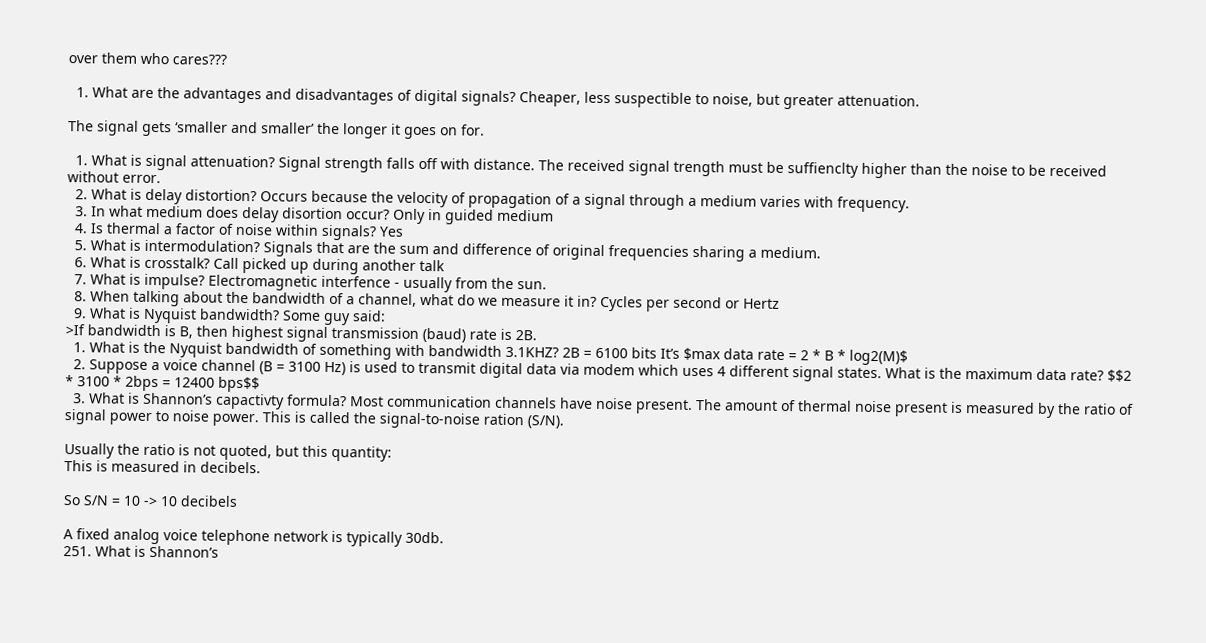over them who cares???

  1. What are the advantages and disadvantages of digital signals? Cheaper, less suspectible to noise, but greater attenuation.

The signal gets ‘smaller and smaller’ the longer it goes on for.

  1. What is signal attenuation? Signal strength falls off with distance. The received signal trength must be suffienclty higher than the noise to be received without error.
  2. What is delay distortion? Occurs because the velocity of propagation of a signal through a medium varies with frequency.
  3. In what medium does delay disortion occur? Only in guided medium
  4. Is thermal a factor of noise within signals? Yes
  5. What is intermodulation? Signals that are the sum and difference of original frequencies sharing a medium.
  6. What is crosstalk? Call picked up during another talk
  7. What is impulse? Electromagnetic interfence - usually from the sun.
  8. When talking about the bandwidth of a channel, what do we measure it in? Cycles per second or Hertz
  9. What is Nyquist bandwidth? Some guy said:
>If bandwidth is B, then highest signal transmission (baud) rate is 2B.
  1. What is the Nyquist bandwidth of something with bandwidth 3.1KHZ? 2B = 6100 bits It’s $max data rate = 2 * B * log2(M)$
  2. Suppose a voice channel (B = 3100 Hz) is used to transmit digital data via modem which uses 4 different signal states. What is the maximum data rate? $$2 * 3100 * 2bps = 12400 bps$$
  3. What is Shannon’s capactivty formula? Most communication channels have noise present. The amount of thermal noise present is measured by the ratio of signal power to noise power. This is called the signal-to-noise ration (S/N).

Usually the ratio is not quoted, but this quantity:
This is measured in decibels.

So S/N = 10 -> 10 decibels

A fixed analog voice telephone network is typically 30db.
251. What is Shannon’s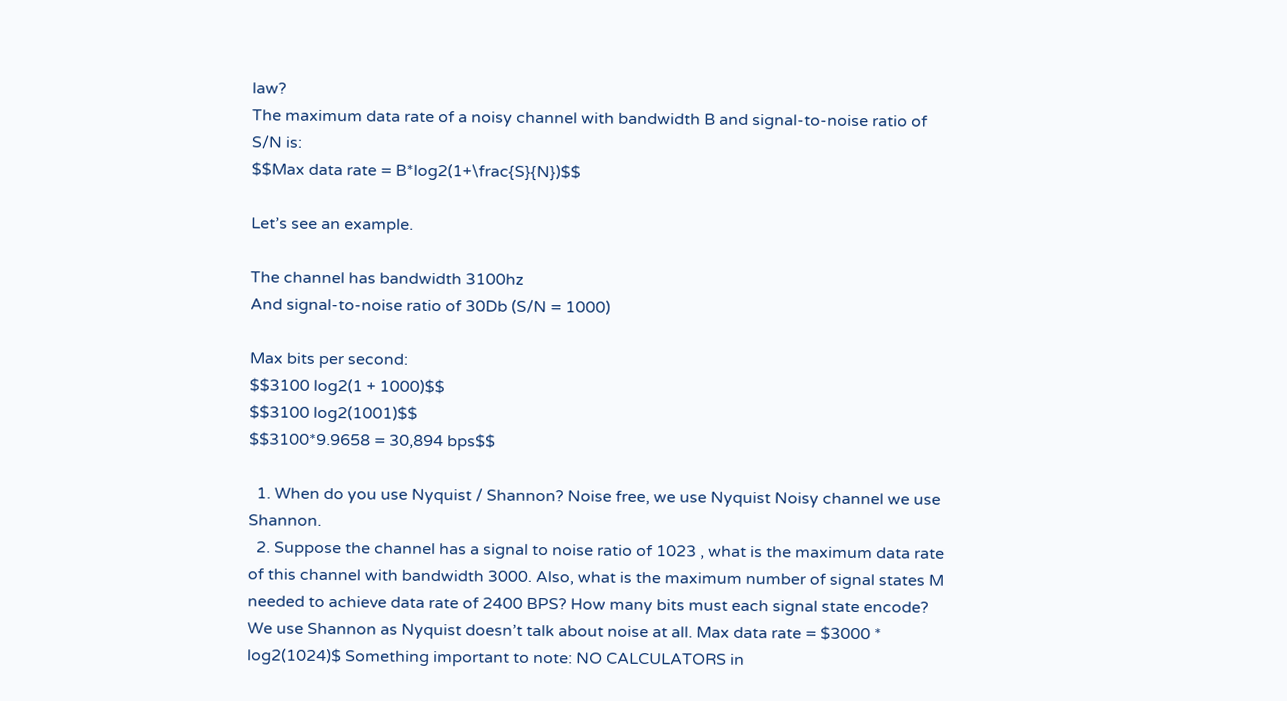law?
The maximum data rate of a noisy channel with bandwidth B and signal-to-noise ratio of S/N is:
$$Max data rate = B*log2(1+\frac{S}{N})$$

Let’s see an example.

The channel has bandwidth 3100hz
And signal-to-noise ratio of 30Db (S/N = 1000)

Max bits per second:
$$3100 log2(1 + 1000)$$
$$3100 log2(1001)$$
$$3100*9.9658 = 30,894 bps$$

  1. When do you use Nyquist / Shannon? Noise free, we use Nyquist Noisy channel we use Shannon.
  2. Suppose the channel has a signal to noise ratio of 1023 , what is the maximum data rate of this channel with bandwidth 3000. Also, what is the maximum number of signal states M needed to achieve data rate of 2400 BPS? How many bits must each signal state encode? We use Shannon as Nyquist doesn’t talk about noise at all. Max data rate = $3000 * log2(1024)$ Something important to note: NO CALCULATORS in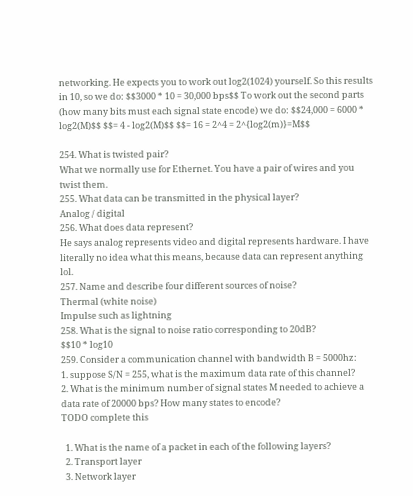networking. He expects you to work out log2(1024) yourself. So this results in 10, so we do: $$3000 * 10 = 30,000 bps$$ To work out the second parts (how many bits must each signal state encode) we do: $$24,000 = 6000 * log2(M)$$ $$= 4 - log2(M)$$ $$= 16 = 2^4 = 2^{log2(m)}=M$$

254. What is twisted pair?
What we normally use for Ethernet. You have a pair of wires and you twist them.
255. What data can be transmitted in the physical layer?
Analog / digital
256. What does data represent?
He says analog represents video and digital represents hardware. I have literally no idea what this means, because data can represent anything lol.
257. Name and describe four different sources of noise?
Thermal (white noise)
Impulse such as lightning
258. What is the signal to noise ratio corresponding to 20dB?
$$10 * log10
259. Consider a communication channel with bandwidth B = 5000hz:
1. suppose S/N = 255, what is the maximum data rate of this channel?
2. What is the minimum number of signal states M needed to achieve a data rate of 20000 bps? How many states to encode?
TODO complete this

  1. What is the name of a packet in each of the following layers?
  2. Transport layer
  3. Network layer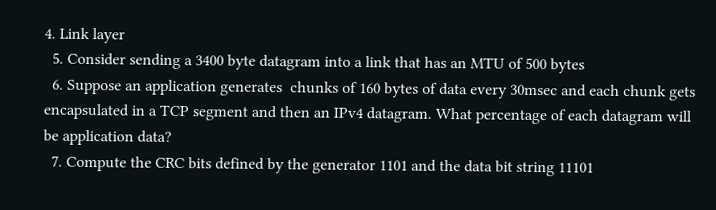4. Link layer
  5. Consider sending a 3400 byte datagram into a link that has an MTU of 500 bytes
  6. Suppose an application generates  chunks of 160 bytes of data every 30msec and each chunk gets encapsulated in a TCP segment and then an IPv4 datagram. What percentage of each datagram will be application data?
  7. Compute the CRC bits defined by the generator 1101 and the data bit string 11101